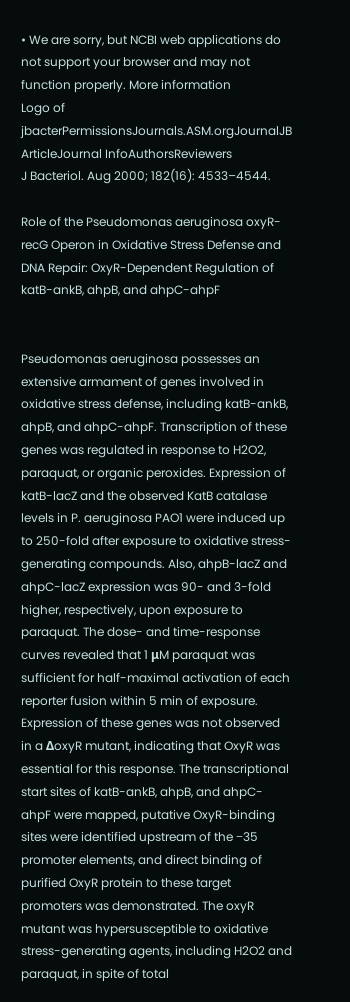• We are sorry, but NCBI web applications do not support your browser and may not function properly. More information
Logo of jbacterPermissionsJournals.ASM.orgJournalJB ArticleJournal InfoAuthorsReviewers
J Bacteriol. Aug 2000; 182(16): 4533–4544.

Role of the Pseudomonas aeruginosa oxyR-recG Operon in Oxidative Stress Defense and DNA Repair: OxyR-Dependent Regulation of katB-ankB, ahpB, and ahpC-ahpF


Pseudomonas aeruginosa possesses an extensive armament of genes involved in oxidative stress defense, including katB-ankB, ahpB, and ahpC-ahpF. Transcription of these genes was regulated in response to H2O2, paraquat, or organic peroxides. Expression of katB-lacZ and the observed KatB catalase levels in P. aeruginosa PAO1 were induced up to 250-fold after exposure to oxidative stress-generating compounds. Also, ahpB-lacZ and ahpC-lacZ expression was 90- and 3-fold higher, respectively, upon exposure to paraquat. The dose- and time-response curves revealed that 1 μM paraquat was sufficient for half-maximal activation of each reporter fusion within 5 min of exposure. Expression of these genes was not observed in a ΔoxyR mutant, indicating that OxyR was essential for this response. The transcriptional start sites of katB-ankB, ahpB, and ahpC-ahpF were mapped, putative OxyR-binding sites were identified upstream of the −35 promoter elements, and direct binding of purified OxyR protein to these target promoters was demonstrated. The oxyR mutant was hypersusceptible to oxidative stress-generating agents, including H2O2 and paraquat, in spite of total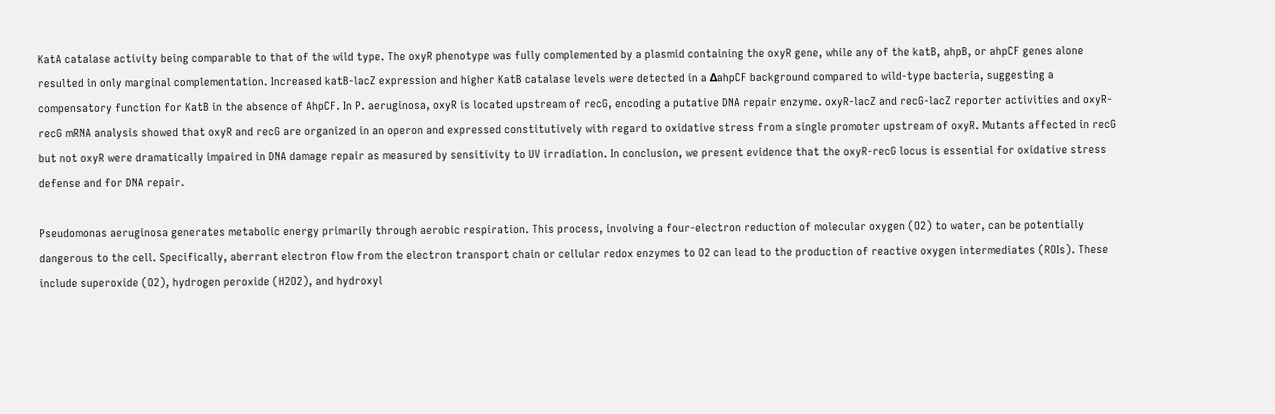KatA catalase activity being comparable to that of the wild type. The oxyR phenotype was fully complemented by a plasmid containing the oxyR gene, while any of the katB, ahpB, or ahpCF genes alone resulted in only marginal complementation. Increased katB-lacZ expression and higher KatB catalase levels were detected in a ΔahpCF background compared to wild-type bacteria, suggesting a compensatory function for KatB in the absence of AhpCF. In P. aeruginosa, oxyR is located upstream of recG, encoding a putative DNA repair enzyme. oxyR-lacZ and recG-lacZ reporter activities and oxyR-recG mRNA analysis showed that oxyR and recG are organized in an operon and expressed constitutively with regard to oxidative stress from a single promoter upstream of oxyR. Mutants affected in recG but not oxyR were dramatically impaired in DNA damage repair as measured by sensitivity to UV irradiation. In conclusion, we present evidence that the oxyR-recG locus is essential for oxidative stress defense and for DNA repair.

Pseudomonas aeruginosa generates metabolic energy primarily through aerobic respiration. This process, involving a four-electron reduction of molecular oxygen (O2) to water, can be potentially dangerous to the cell. Specifically, aberrant electron flow from the electron transport chain or cellular redox enzymes to O2 can lead to the production of reactive oxygen intermediates (ROIs). These include superoxide (O2), hydrogen peroxide (H2O2), and hydroxyl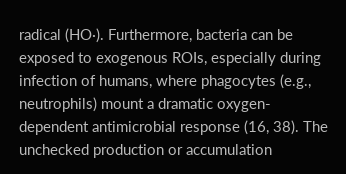radical (HO·). Furthermore, bacteria can be exposed to exogenous ROIs, especially during infection of humans, where phagocytes (e.g., neutrophils) mount a dramatic oxygen-dependent antimicrobial response (16, 38). The unchecked production or accumulation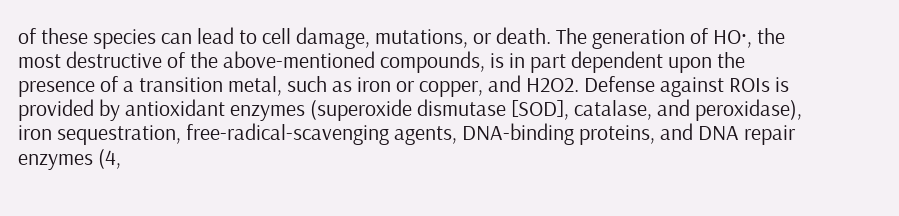of these species can lead to cell damage, mutations, or death. The generation of HO·, the most destructive of the above-mentioned compounds, is in part dependent upon the presence of a transition metal, such as iron or copper, and H2O2. Defense against ROIs is provided by antioxidant enzymes (superoxide dismutase [SOD], catalase, and peroxidase), iron sequestration, free-radical-scavenging agents, DNA-binding proteins, and DNA repair enzymes (4,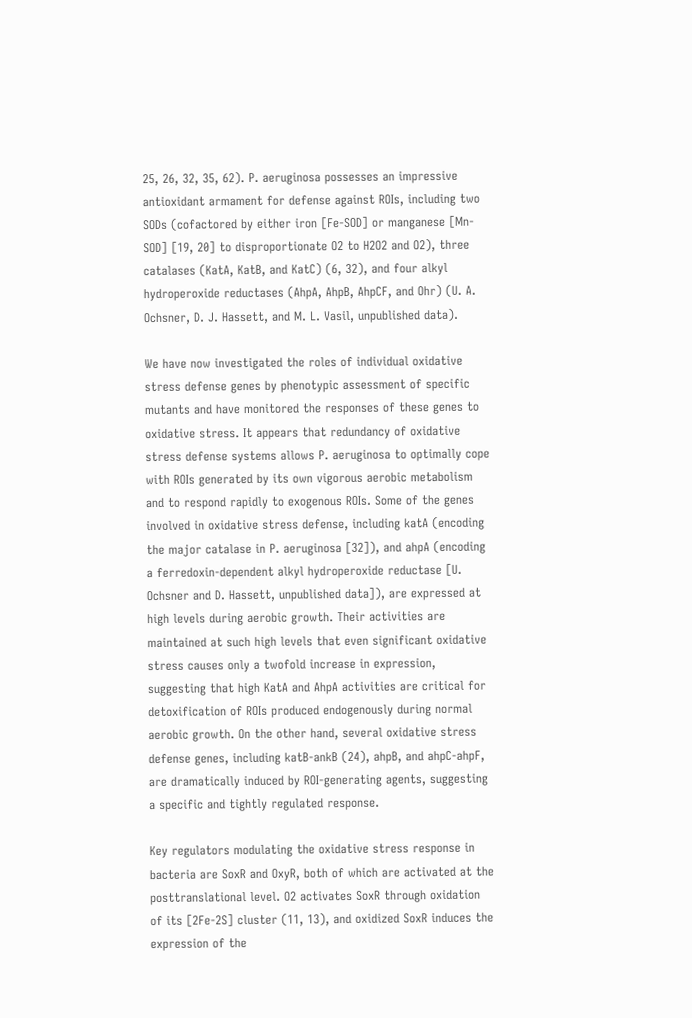25, 26, 32, 35, 62). P. aeruginosa possesses an impressive antioxidant armament for defense against ROIs, including two SODs (cofactored by either iron [Fe-SOD] or manganese [Mn-SOD] [19, 20] to disproportionate O2 to H2O2 and O2), three catalases (KatA, KatB, and KatC) (6, 32), and four alkyl hydroperoxide reductases (AhpA, AhpB, AhpCF, and Ohr) (U. A. Ochsner, D. J. Hassett, and M. L. Vasil, unpublished data).

We have now investigated the roles of individual oxidative stress defense genes by phenotypic assessment of specific mutants and have monitored the responses of these genes to oxidative stress. It appears that redundancy of oxidative stress defense systems allows P. aeruginosa to optimally cope with ROIs generated by its own vigorous aerobic metabolism and to respond rapidly to exogenous ROIs. Some of the genes involved in oxidative stress defense, including katA (encoding the major catalase in P. aeruginosa [32]), and ahpA (encoding a ferredoxin-dependent alkyl hydroperoxide reductase [U. Ochsner and D. Hassett, unpublished data]), are expressed at high levels during aerobic growth. Their activities are maintained at such high levels that even significant oxidative stress causes only a twofold increase in expression, suggesting that high KatA and AhpA activities are critical for detoxification of ROIs produced endogenously during normal aerobic growth. On the other hand, several oxidative stress defense genes, including katB-ankB (24), ahpB, and ahpC-ahpF, are dramatically induced by ROI-generating agents, suggesting a specific and tightly regulated response.

Key regulators modulating the oxidative stress response in bacteria are SoxR and OxyR, both of which are activated at the posttranslational level. O2 activates SoxR through oxidation of its [2Fe-2S] cluster (11, 13), and oxidized SoxR induces the expression of the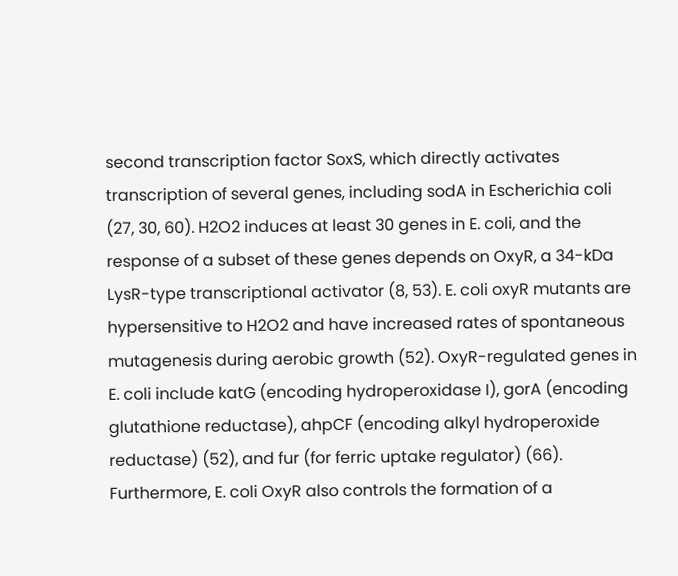second transcription factor SoxS, which directly activates transcription of several genes, including sodA in Escherichia coli (27, 30, 60). H2O2 induces at least 30 genes in E. coli, and the response of a subset of these genes depends on OxyR, a 34-kDa LysR-type transcriptional activator (8, 53). E. coli oxyR mutants are hypersensitive to H2O2 and have increased rates of spontaneous mutagenesis during aerobic growth (52). OxyR-regulated genes in E. coli include katG (encoding hydroperoxidase I), gorA (encoding glutathione reductase), ahpCF (encoding alkyl hydroperoxide reductase) (52), and fur (for ferric uptake regulator) (66). Furthermore, E. coli OxyR also controls the formation of a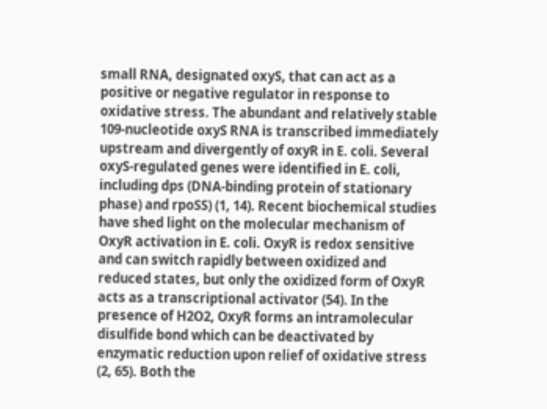small RNA, designated oxyS, that can act as a positive or negative regulator in response to oxidative stress. The abundant and relatively stable 109-nucleotide oxyS RNA is transcribed immediately upstream and divergently of oxyR in E. coli. Several oxyS-regulated genes were identified in E. coli, including dps (DNA-binding protein of stationary phase) and rpoSS) (1, 14). Recent biochemical studies have shed light on the molecular mechanism of OxyR activation in E. coli. OxyR is redox sensitive and can switch rapidly between oxidized and reduced states, but only the oxidized form of OxyR acts as a transcriptional activator (54). In the presence of H2O2, OxyR forms an intramolecular disulfide bond which can be deactivated by enzymatic reduction upon relief of oxidative stress (2, 65). Both the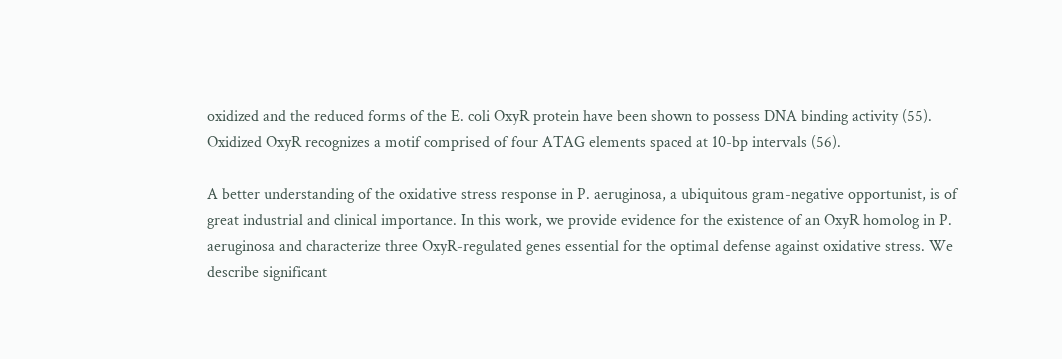oxidized and the reduced forms of the E. coli OxyR protein have been shown to possess DNA binding activity (55). Oxidized OxyR recognizes a motif comprised of four ATAG elements spaced at 10-bp intervals (56).

A better understanding of the oxidative stress response in P. aeruginosa, a ubiquitous gram-negative opportunist, is of great industrial and clinical importance. In this work, we provide evidence for the existence of an OxyR homolog in P. aeruginosa and characterize three OxyR-regulated genes essential for the optimal defense against oxidative stress. We describe significant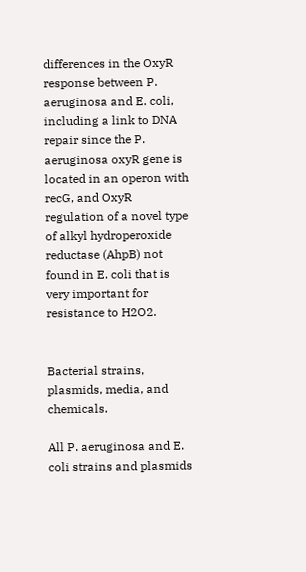differences in the OxyR response between P. aeruginosa and E. coli, including a link to DNA repair since the P. aeruginosa oxyR gene is located in an operon with recG, and OxyR regulation of a novel type of alkyl hydroperoxide reductase (AhpB) not found in E. coli that is very important for resistance to H2O2.


Bacterial strains, plasmids, media, and chemicals.

All P. aeruginosa and E. coli strains and plasmids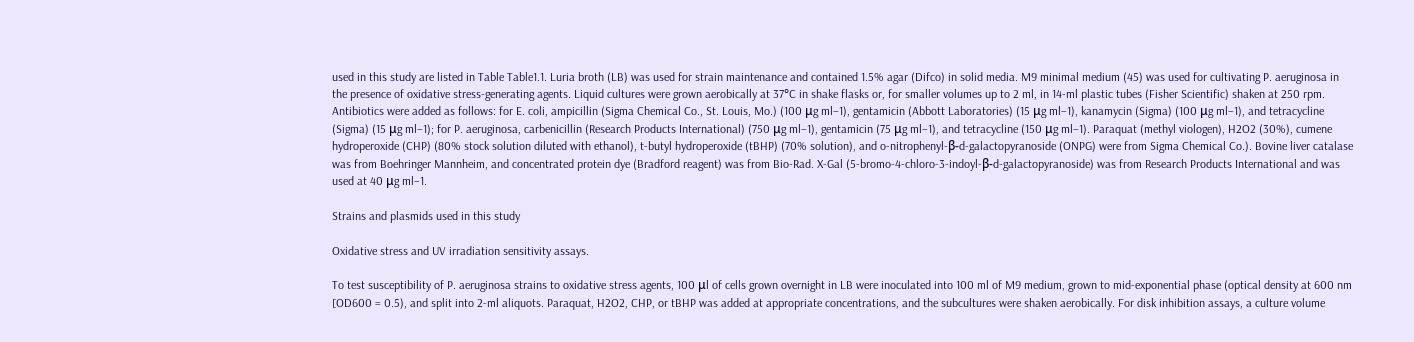used in this study are listed in Table Table1.1. Luria broth (LB) was used for strain maintenance and contained 1.5% agar (Difco) in solid media. M9 minimal medium (45) was used for cultivating P. aeruginosa in the presence of oxidative stress-generating agents. Liquid cultures were grown aerobically at 37°C in shake flasks or, for smaller volumes up to 2 ml, in 14-ml plastic tubes (Fisher Scientific) shaken at 250 rpm. Antibiotics were added as follows: for E. coli, ampicillin (Sigma Chemical Co., St. Louis, Mo.) (100 μg ml−1), gentamicin (Abbott Laboratories) (15 μg ml−1), kanamycin (Sigma) (100 μg ml−1), and tetracycline (Sigma) (15 μg ml−1); for P. aeruginosa, carbenicillin (Research Products International) (750 μg ml−1), gentamicin (75 μg ml−1), and tetracycline (150 μg ml−1). Paraquat (methyl viologen), H2O2 (30%), cumene hydroperoxide (CHP) (80% stock solution diluted with ethanol), t-butyl hydroperoxide (tBHP) (70% solution), and o-nitrophenyl-β-d-galactopyranoside (ONPG) were from Sigma Chemical Co.). Bovine liver catalase was from Boehringer Mannheim, and concentrated protein dye (Bradford reagent) was from Bio-Rad. X-Gal (5-bromo-4-chloro-3-indoyl-β-d-galactopyranoside) was from Research Products International and was used at 40 μg ml−1.

Strains and plasmids used in this study

Oxidative stress and UV irradiation sensitivity assays.

To test susceptibility of P. aeruginosa strains to oxidative stress agents, 100 μl of cells grown overnight in LB were inoculated into 100 ml of M9 medium, grown to mid-exponential phase (optical density at 600 nm [OD600 = 0.5), and split into 2-ml aliquots. Paraquat, H2O2, CHP, or tBHP was added at appropriate concentrations, and the subcultures were shaken aerobically. For disk inhibition assays, a culture volume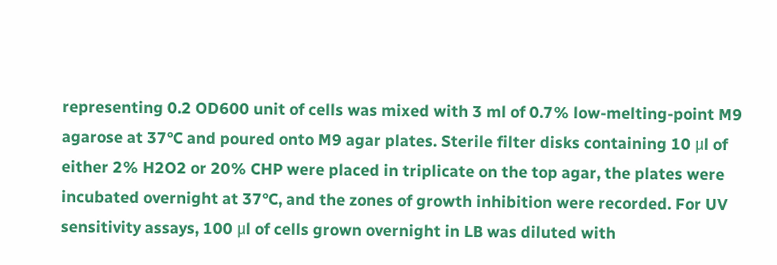representing 0.2 OD600 unit of cells was mixed with 3 ml of 0.7% low-melting-point M9 agarose at 37°C and poured onto M9 agar plates. Sterile filter disks containing 10 μl of either 2% H2O2 or 20% CHP were placed in triplicate on the top agar, the plates were incubated overnight at 37°C, and the zones of growth inhibition were recorded. For UV sensitivity assays, 100 μl of cells grown overnight in LB was diluted with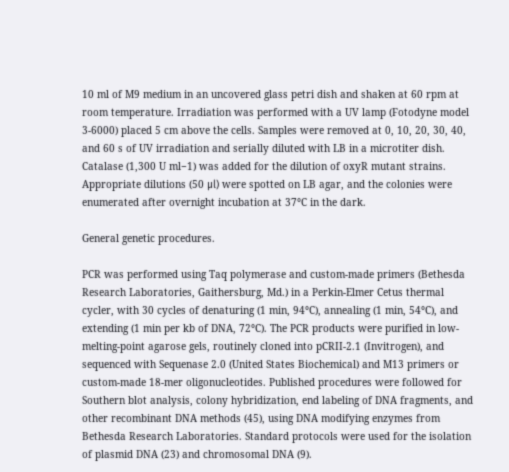10 ml of M9 medium in an uncovered glass petri dish and shaken at 60 rpm at room temperature. Irradiation was performed with a UV lamp (Fotodyne model 3-6000) placed 5 cm above the cells. Samples were removed at 0, 10, 20, 30, 40, and 60 s of UV irradiation and serially diluted with LB in a microtiter dish. Catalase (1,300 U ml−1) was added for the dilution of oxyR mutant strains. Appropriate dilutions (50 μl) were spotted on LB agar, and the colonies were enumerated after overnight incubation at 37°C in the dark.

General genetic procedures.

PCR was performed using Taq polymerase and custom-made primers (Bethesda Research Laboratories, Gaithersburg, Md.) in a Perkin-Elmer Cetus thermal cycler, with 30 cycles of denaturing (1 min, 94°C), annealing (1 min, 54°C), and extending (1 min per kb of DNA, 72°C). The PCR products were purified in low-melting-point agarose gels, routinely cloned into pCRII-2.1 (Invitrogen), and sequenced with Sequenase 2.0 (United States Biochemical) and M13 primers or custom-made 18-mer oligonucleotides. Published procedures were followed for Southern blot analysis, colony hybridization, end labeling of DNA fragments, and other recombinant DNA methods (45), using DNA modifying enzymes from Bethesda Research Laboratories. Standard protocols were used for the isolation of plasmid DNA (23) and chromosomal DNA (9).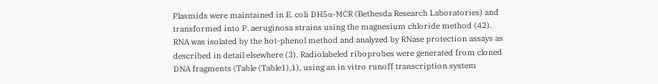Plasmids were maintained in E. coli DH5α-MCR (Bethesda Research Laboratories) and transformed into P. aeruginosa strains using the magnesium chloride method (42). RNA was isolated by the hot-phenol method and analyzed by RNase protection assays as described in detail elsewhere (3). Radiolabeled riboprobes were generated from cloned DNA fragments (Table (Table1),1), using an in vitro runoff transcription system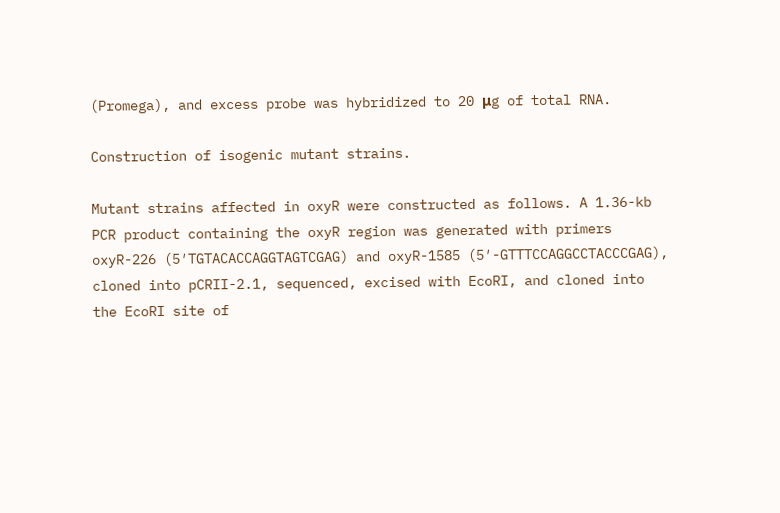(Promega), and excess probe was hybridized to 20 μg of total RNA.

Construction of isogenic mutant strains.

Mutant strains affected in oxyR were constructed as follows. A 1.36-kb PCR product containing the oxyR region was generated with primers oxyR-226 (5′TGTACACCAGGTAGTCGAG) and oxyR-1585 (5′-GTTTCCAGGCCTACCCGAG), cloned into pCRII-2.1, sequenced, excised with EcoRI, and cloned into the EcoRI site of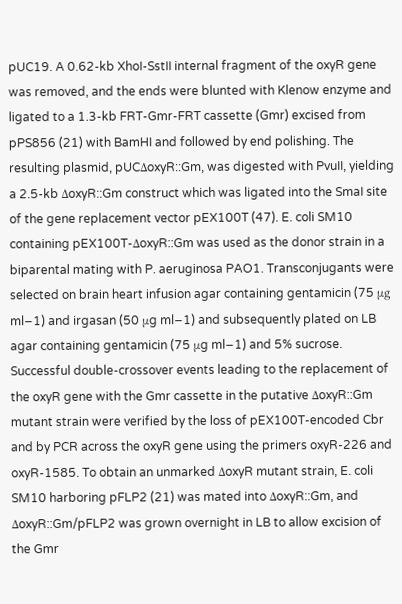pUC19. A 0.62-kb XhoI-SstII internal fragment of the oxyR gene was removed, and the ends were blunted with Klenow enzyme and ligated to a 1.3-kb FRT-Gmr-FRT cassette (Gmr) excised from pPS856 (21) with BamHI and followed by end polishing. The resulting plasmid, pUCΔoxyR::Gm, was digested with PvuII, yielding a 2.5-kb ΔoxyR::Gm construct which was ligated into the SmaI site of the gene replacement vector pEX100T (47). E. coli SM10 containing pEX100T-ΔoxyR::Gm was used as the donor strain in a biparental mating with P. aeruginosa PAO1. Transconjugants were selected on brain heart infusion agar containing gentamicin (75 μg ml−1) and irgasan (50 μg ml−1) and subsequently plated on LB agar containing gentamicin (75 μg ml−1) and 5% sucrose. Successful double-crossover events leading to the replacement of the oxyR gene with the Gmr cassette in the putative ΔoxyR::Gm mutant strain were verified by the loss of pEX100T-encoded Cbr and by PCR across the oxyR gene using the primers oxyR-226 and oxyR-1585. To obtain an unmarked ΔoxyR mutant strain, E. coli SM10 harboring pFLP2 (21) was mated into ΔoxyR::Gm, and ΔoxyR::Gm/pFLP2 was grown overnight in LB to allow excision of the Gmr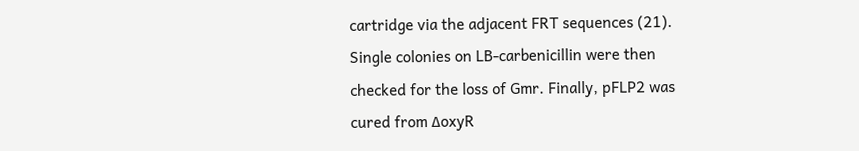cartridge via the adjacent FRT sequences (21). Single colonies on LB-carbenicillin were then checked for the loss of Gmr. Finally, pFLP2 was cured from ΔoxyR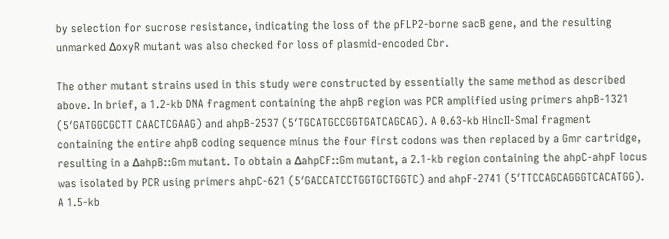by selection for sucrose resistance, indicating the loss of the pFLP2-borne sacB gene, and the resulting unmarked ΔoxyR mutant was also checked for loss of plasmid-encoded Cbr.

The other mutant strains used in this study were constructed by essentially the same method as described above. In brief, a 1.2-kb DNA fragment containing the ahpB region was PCR amplified using primers ahpB-1321 (5′GATGGCGCTT CAACTCGAAG) and ahpB-2537 (5′TGCATGCCGGTGATCAGCAG). A 0.63-kb HincII-SmaI fragment containing the entire ahpB coding sequence minus the four first codons was then replaced by a Gmr cartridge, resulting in a ΔahpB::Gm mutant. To obtain a ΔahpCF::Gm mutant, a 2.1-kb region containing the ahpC-ahpF locus was isolated by PCR using primers ahpC-621 (5′GACCATCCTGGTGCTGGTC) and ahpF-2741 (5′TTCCAGCAGGGTCACATGG). A 1.5-kb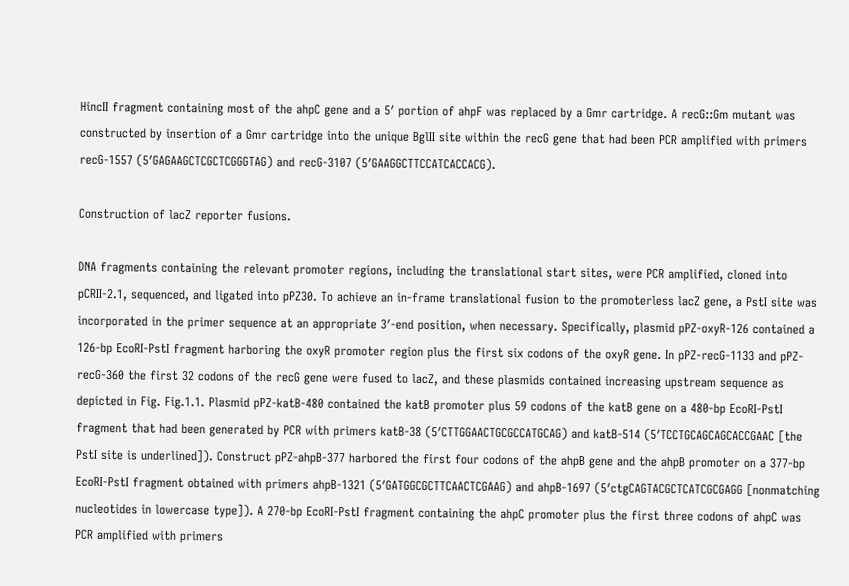HincII fragment containing most of the ahpC gene and a 5′ portion of ahpF was replaced by a Gmr cartridge. A recG::Gm mutant was constructed by insertion of a Gmr cartridge into the unique BglII site within the recG gene that had been PCR amplified with primers recG-1557 (5′GAGAAGCTCGCTCGGGTAG) and recG-3107 (5′GAAGGCTTCCATCACCACG).

Construction of lacZ reporter fusions.

DNA fragments containing the relevant promoter regions, including the translational start sites, were PCR amplified, cloned into pCRII-2.1, sequenced, and ligated into pPZ30. To achieve an in-frame translational fusion to the promoterless lacZ gene, a PstI site was incorporated in the primer sequence at an appropriate 3′-end position, when necessary. Specifically, plasmid pPZ-oxyR-126 contained a 126-bp EcoRI-PstI fragment harboring the oxyR promoter region plus the first six codons of the oxyR gene. In pPZ-recG-1133 and pPZ-recG-360 the first 32 codons of the recG gene were fused to lacZ, and these plasmids contained increasing upstream sequence as depicted in Fig. Fig.1.1. Plasmid pPZ-katB-480 contained the katB promoter plus 59 codons of the katB gene on a 480-bp EcoRI-PstI fragment that had been generated by PCR with primers katB-38 (5′CTTGGAACTGCGCCATGCAG) and katB-514 (5′TCCTGCAGCAGCACCGAAC [the PstI site is underlined]). Construct pPZ-ahpB-377 harbored the first four codons of the ahpB gene and the ahpB promoter on a 377-bp EcoRI-PstI fragment obtained with primers ahpB-1321 (5′GATGGCGCTTCAACTCGAAG) and ahpB-1697 (5′ctgCAGTACGCTCATCGCGAGG [nonmatching nucleotides in lowercase type]). A 270-bp EcoRI-PstI fragment containing the ahpC promoter plus the first three codons of ahpC was PCR amplified with primers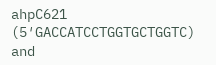ahpC621 (5′GACCATCCTGGTGCTGGTC) and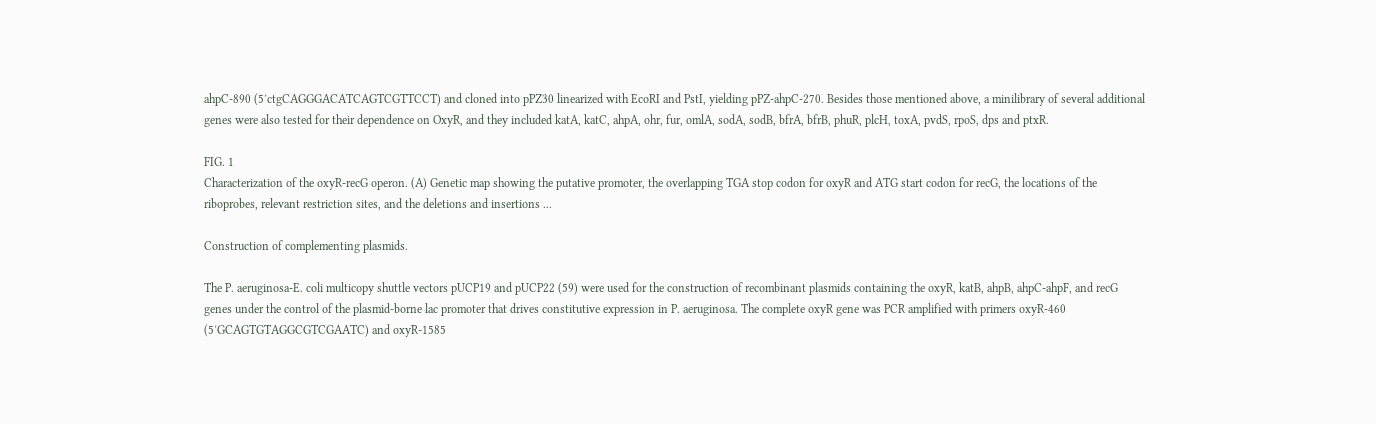ahpC-890 (5′ctgCAGGGACATCAGTCGTTCCT) and cloned into pPZ30 linearized with EcoRI and PstI, yielding pPZ-ahpC-270. Besides those mentioned above, a minilibrary of several additional genes were also tested for their dependence on OxyR, and they included katA, katC, ahpA, ohr, fur, omlA, sodA, sodB, bfrA, bfrB, phuR, plcH, toxA, pvdS, rpoS, dps and ptxR.

FIG. 1
Characterization of the oxyR-recG operon. (A) Genetic map showing the putative promoter, the overlapping TGA stop codon for oxyR and ATG start codon for recG, the locations of the riboprobes, relevant restriction sites, and the deletions and insertions ...

Construction of complementing plasmids.

The P. aeruginosa-E. coli multicopy shuttle vectors pUCP19 and pUCP22 (59) were used for the construction of recombinant plasmids containing the oxyR, katB, ahpB, ahpC-ahpF, and recG genes under the control of the plasmid-borne lac promoter that drives constitutive expression in P. aeruginosa. The complete oxyR gene was PCR amplified with primers oxyR-460 (5′GCAGTGTAGGCGTCGAATC) and oxyR-1585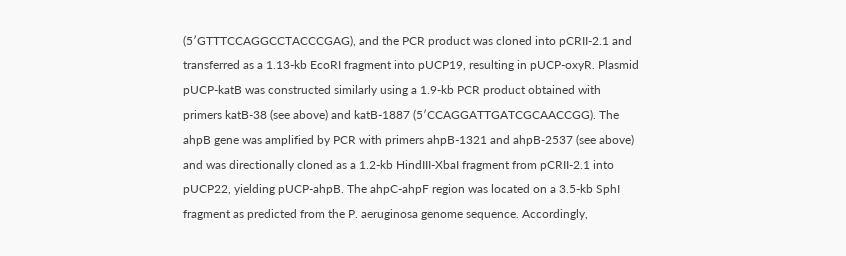(5′GTTTCCAGGCCTACCCGAG), and the PCR product was cloned into pCRII-2.1 and transferred as a 1.13-kb EcoRI fragment into pUCP19, resulting in pUCP-oxyR. Plasmid pUCP-katB was constructed similarly using a 1.9-kb PCR product obtained with primers katB-38 (see above) and katB-1887 (5′CCAGGATTGATCGCAACCGG). The ahpB gene was amplified by PCR with primers ahpB-1321 and ahpB-2537 (see above) and was directionally cloned as a 1.2-kb HindIII-XbaI fragment from pCRII-2.1 into pUCP22, yielding pUCP-ahpB. The ahpC-ahpF region was located on a 3.5-kb SphI fragment as predicted from the P. aeruginosa genome sequence. Accordingly,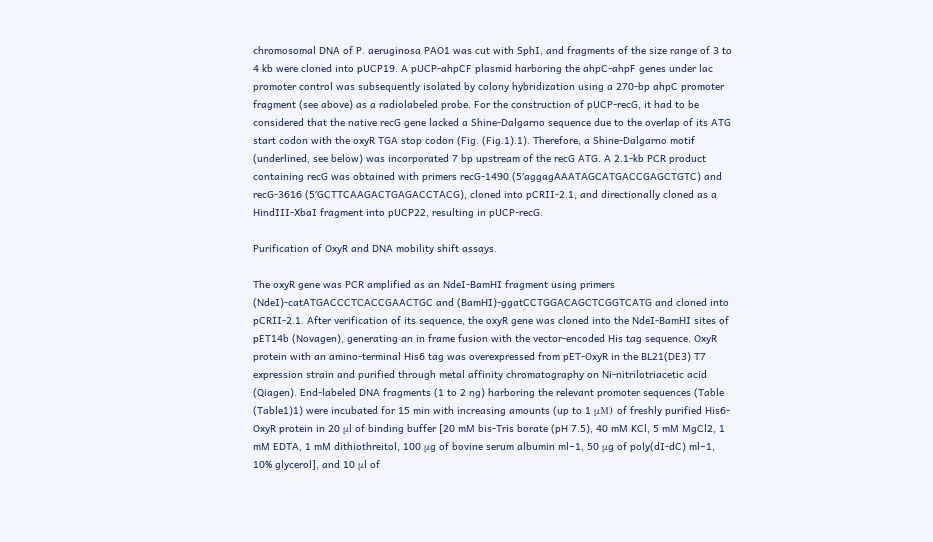chromosomal DNA of P. aeruginosa PAO1 was cut with SphI, and fragments of the size range of 3 to 4 kb were cloned into pUCP19. A pUCP-ahpCF plasmid harboring the ahpC-ahpF genes under lac promoter control was subsequently isolated by colony hybridization using a 270-bp ahpC promoter fragment (see above) as a radiolabeled probe. For the construction of pUCP-recG, it had to be considered that the native recG gene lacked a Shine-Dalgarno sequence due to the overlap of its ATG start codon with the oxyR TGA stop codon (Fig. (Fig.1).1). Therefore, a Shine-Dalgarno motif (underlined, see below) was incorporated 7 bp upstream of the recG ATG. A 2.1-kb PCR product containing recG was obtained with primers recG-1490 (5′aggagAAATAGCATGACCGAGCTGTC) and recG-3616 (5′GCTTCAAGACTGAGACCTACG), cloned into pCRII-2.1, and directionally cloned as a HindIII-XbaI fragment into pUCP22, resulting in pUCP-recG.

Purification of OxyR and DNA mobility shift assays.

The oxyR gene was PCR amplified as an NdeI-BamHI fragment using primers (NdeI)-catATGACCCTCACCGAACTGC and (BamHI)-ggatCCTGGACAGCTCGGTCATG and cloned into pCRII-2.1. After verification of its sequence, the oxyR gene was cloned into the NdeI-BamHI sites of pET14b (Novagen), generating an in frame fusion with the vector-encoded His tag sequence. OxyR protein with an amino-terminal His6 tag was overexpressed from pET-OxyR in the BL21(DE3) T7 expression strain and purified through metal affinity chromatography on Ni-nitrilotriacetic acid (Qiagen). End-labeled DNA fragments (1 to 2 ng) harboring the relevant promoter sequences (Table (Table1)1) were incubated for 15 min with increasing amounts (up to 1 μM) of freshly purified His6-OxyR protein in 20 μl of binding buffer [20 mM bis-Tris borate (pH 7.5), 40 mM KCl, 5 mM MgCl2, 1 mM EDTA, 1 mM dithiothreitol, 100 μg of bovine serum albumin ml−1, 50 μg of poly(dI-dC) ml−1, 10% glycerol], and 10 μl of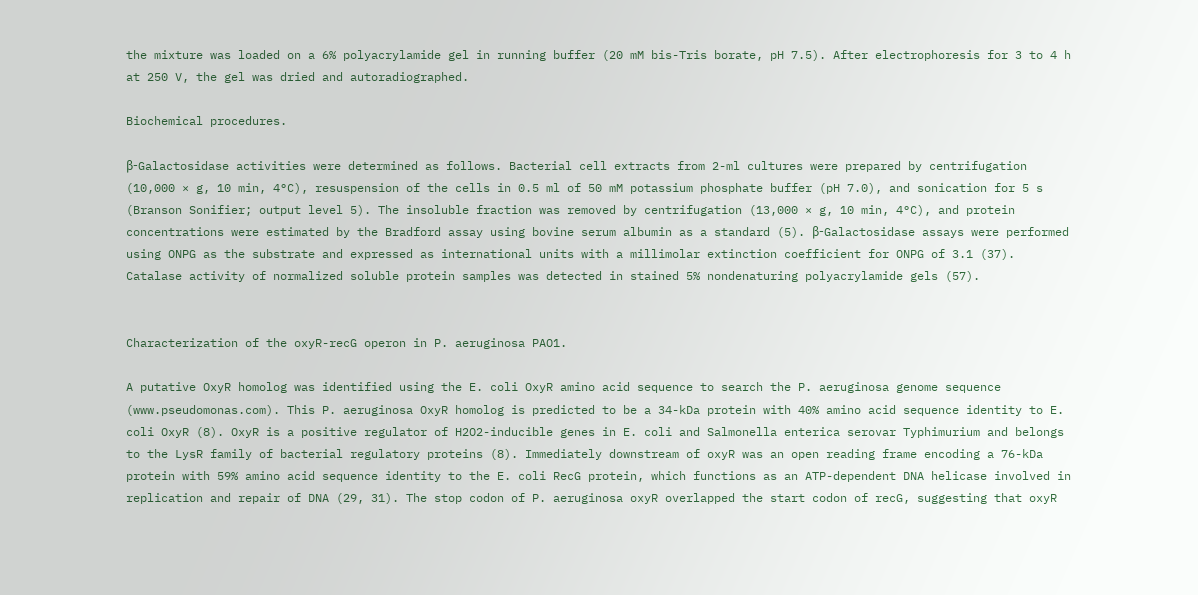the mixture was loaded on a 6% polyacrylamide gel in running buffer (20 mM bis-Tris borate, pH 7.5). After electrophoresis for 3 to 4 h at 250 V, the gel was dried and autoradiographed.

Biochemical procedures.

β-Galactosidase activities were determined as follows. Bacterial cell extracts from 2-ml cultures were prepared by centrifugation (10,000 × g, 10 min, 4°C), resuspension of the cells in 0.5 ml of 50 mM potassium phosphate buffer (pH 7.0), and sonication for 5 s (Branson Sonifier; output level 5). The insoluble fraction was removed by centrifugation (13,000 × g, 10 min, 4°C), and protein concentrations were estimated by the Bradford assay using bovine serum albumin as a standard (5). β-Galactosidase assays were performed using ONPG as the substrate and expressed as international units with a millimolar extinction coefficient for ONPG of 3.1 (37). Catalase activity of normalized soluble protein samples was detected in stained 5% nondenaturing polyacrylamide gels (57).


Characterization of the oxyR-recG operon in P. aeruginosa PAO1.

A putative OxyR homolog was identified using the E. coli OxyR amino acid sequence to search the P. aeruginosa genome sequence (www.pseudomonas.com). This P. aeruginosa OxyR homolog is predicted to be a 34-kDa protein with 40% amino acid sequence identity to E. coli OxyR (8). OxyR is a positive regulator of H2O2-inducible genes in E. coli and Salmonella enterica serovar Typhimurium and belongs to the LysR family of bacterial regulatory proteins (8). Immediately downstream of oxyR was an open reading frame encoding a 76-kDa protein with 59% amino acid sequence identity to the E. coli RecG protein, which functions as an ATP-dependent DNA helicase involved in replication and repair of DNA (29, 31). The stop codon of P. aeruginosa oxyR overlapped the start codon of recG, suggesting that oxyR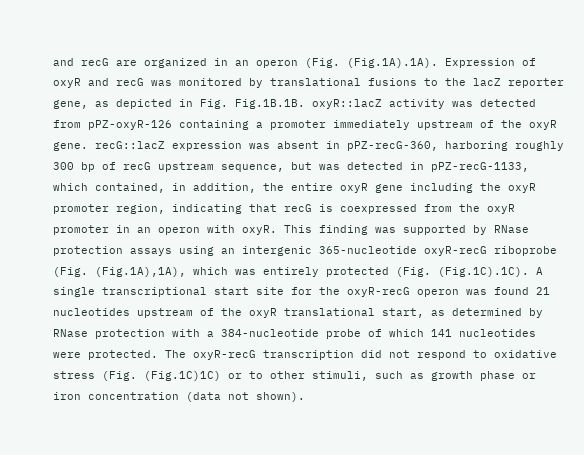and recG are organized in an operon (Fig. (Fig.1A).1A). Expression of oxyR and recG was monitored by translational fusions to the lacZ reporter gene, as depicted in Fig. Fig.1B.1B. oxyR::lacZ activity was detected from pPZ-oxyR-126 containing a promoter immediately upstream of the oxyR gene. recG::lacZ expression was absent in pPZ-recG-360, harboring roughly 300 bp of recG upstream sequence, but was detected in pPZ-recG-1133, which contained, in addition, the entire oxyR gene including the oxyR promoter region, indicating that recG is coexpressed from the oxyR promoter in an operon with oxyR. This finding was supported by RNase protection assays using an intergenic 365-nucleotide oxyR-recG riboprobe (Fig. (Fig.1A),1A), which was entirely protected (Fig. (Fig.1C).1C). A single transcriptional start site for the oxyR-recG operon was found 21 nucleotides upstream of the oxyR translational start, as determined by RNase protection with a 384-nucleotide probe of which 141 nucleotides were protected. The oxyR-recG transcription did not respond to oxidative stress (Fig. (Fig.1C)1C) or to other stimuli, such as growth phase or iron concentration (data not shown).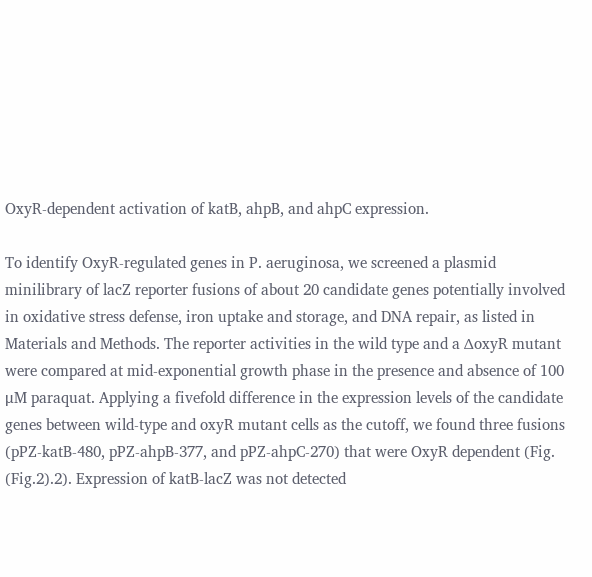OxyR-dependent activation of katB, ahpB, and ahpC expression.

To identify OxyR-regulated genes in P. aeruginosa, we screened a plasmid minilibrary of lacZ reporter fusions of about 20 candidate genes potentially involved in oxidative stress defense, iron uptake and storage, and DNA repair, as listed in Materials and Methods. The reporter activities in the wild type and a ΔoxyR mutant were compared at mid-exponential growth phase in the presence and absence of 100 μM paraquat. Applying a fivefold difference in the expression levels of the candidate genes between wild-type and oxyR mutant cells as the cutoff, we found three fusions (pPZ-katB-480, pPZ-ahpB-377, and pPZ-ahpC-270) that were OxyR dependent (Fig. (Fig.2).2). Expression of katB-lacZ was not detected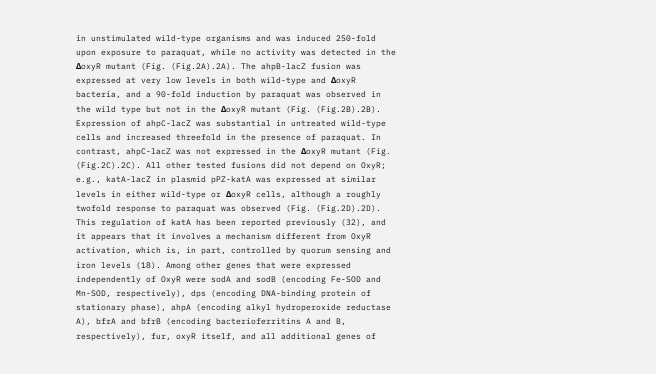in unstimulated wild-type organisms and was induced 250-fold upon exposure to paraquat, while no activity was detected in the ΔoxyR mutant (Fig. (Fig.2A).2A). The ahpB-lacZ fusion was expressed at very low levels in both wild-type and ΔoxyR bacteria, and a 90-fold induction by paraquat was observed in the wild type but not in the ΔoxyR mutant (Fig. (Fig.2B).2B). Expression of ahpC-lacZ was substantial in untreated wild-type cells and increased threefold in the presence of paraquat. In contrast, ahpC-lacZ was not expressed in the ΔoxyR mutant (Fig. (Fig.2C).2C). All other tested fusions did not depend on OxyR; e.g., katA-lacZ in plasmid pPZ-katA was expressed at similar levels in either wild-type or ΔoxyR cells, although a roughly twofold response to paraquat was observed (Fig. (Fig.2D).2D). This regulation of katA has been reported previously (32), and it appears that it involves a mechanism different from OxyR activation, which is, in part, controlled by quorum sensing and iron levels (18). Among other genes that were expressed independently of OxyR were sodA and sodB (encoding Fe-SOD and Mn-SOD, respectively), dps (encoding DNA-binding protein of stationary phase), ahpA (encoding alkyl hydroperoxide reductase A), bfrA and bfrB (encoding bacterioferritins A and B, respectively), fur, oxyR itself, and all additional genes of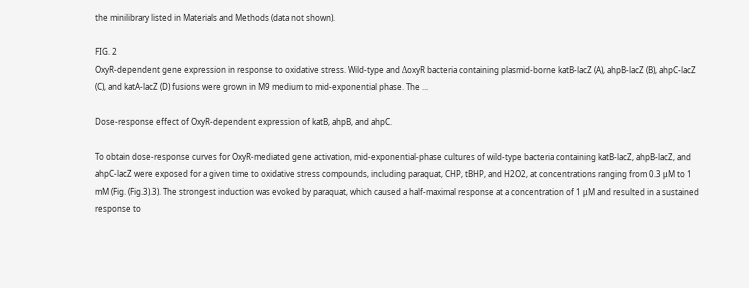the minilibrary listed in Materials and Methods (data not shown).

FIG. 2
OxyR-dependent gene expression in response to oxidative stress. Wild-type and ΔoxyR bacteria containing plasmid-borne katB-lacZ (A), ahpB-lacZ (B), ahpC-lacZ (C), and katA-lacZ (D) fusions were grown in M9 medium to mid-exponential phase. The ...

Dose-response effect of OxyR-dependent expression of katB, ahpB, and ahpC.

To obtain dose-response curves for OxyR-mediated gene activation, mid-exponential-phase cultures of wild-type bacteria containing katB-lacZ, ahpB-lacZ, and ahpC-lacZ were exposed for a given time to oxidative stress compounds, including paraquat, CHP, tBHP, and H2O2, at concentrations ranging from 0.3 μM to 1 mM (Fig. (Fig.3).3). The strongest induction was evoked by paraquat, which caused a half-maximal response at a concentration of 1 μM and resulted in a sustained response to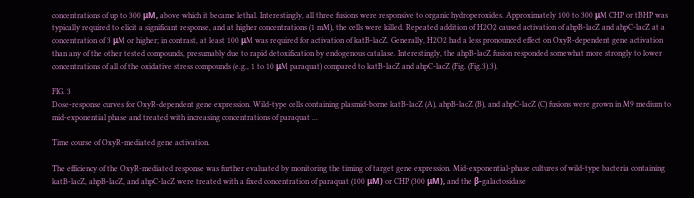concentrations of up to 300 μM, above which it became lethal. Interestingly, all three fusions were responsive to organic hydroperoxides. Approximately 100 to 300 μM CHP or tBHP was typically required to elicit a significant response, and at higher concentrations (1 mM), the cells were killed. Repeated addition of H2O2 caused activation of ahpB-lacZ and ahpC-lacZ at a concentration of 3 μM or higher; in contrast, at least 100 μM was required for activation of katB-lacZ. Generally, H2O2 had a less pronounced effect on OxyR-dependent gene activation than any of the other tested compounds, presumably due to rapid detoxification by endogenous catalase. Interestingly, the ahpB-lacZ fusion responded somewhat more strongly to lower concentrations of all of the oxidative stress compounds (e.g., 1 to 10 μM paraquat) compared to katB-lacZ and ahpC-lacZ (Fig. (Fig.3).3).

FIG. 3
Dose-response curves for OxyR-dependent gene expression. Wild-type cells containing plasmid-borne katB-lacZ (A), ahpB-lacZ (B), and ahpC-lacZ (C) fusions were grown in M9 medium to mid-exponential phase and treated with increasing concentrations of paraquat ...

Time course of OxyR-mediated gene activation.

The efficiency of the OxyR-mediated response was further evaluated by monitoring the timing of target gene expression. Mid-exponential-phase cultures of wild-type bacteria containing katB-lacZ, ahpB-lacZ, and ahpC-lacZ were treated with a fixed concentration of paraquat (100 μM) or CHP (300 μM), and the β-galactosidase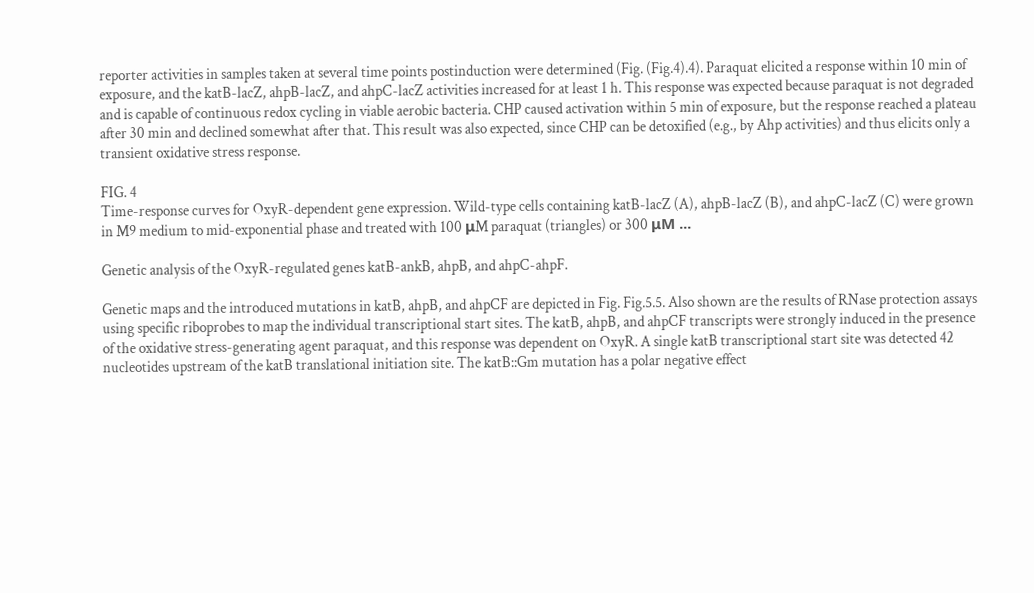reporter activities in samples taken at several time points postinduction were determined (Fig. (Fig.4).4). Paraquat elicited a response within 10 min of exposure, and the katB-lacZ, ahpB-lacZ, and ahpC-lacZ activities increased for at least 1 h. This response was expected because paraquat is not degraded and is capable of continuous redox cycling in viable aerobic bacteria. CHP caused activation within 5 min of exposure, but the response reached a plateau after 30 min and declined somewhat after that. This result was also expected, since CHP can be detoxified (e.g., by Ahp activities) and thus elicits only a transient oxidative stress response.

FIG. 4
Time-response curves for OxyR-dependent gene expression. Wild-type cells containing katB-lacZ (A), ahpB-lacZ (B), and ahpC-lacZ (C) were grown in M9 medium to mid-exponential phase and treated with 100 μM paraquat (triangles) or 300 μM ...

Genetic analysis of the OxyR-regulated genes katB-ankB, ahpB, and ahpC-ahpF.

Genetic maps and the introduced mutations in katB, ahpB, and ahpCF are depicted in Fig. Fig.5.5. Also shown are the results of RNase protection assays using specific riboprobes to map the individual transcriptional start sites. The katB, ahpB, and ahpCF transcripts were strongly induced in the presence of the oxidative stress-generating agent paraquat, and this response was dependent on OxyR. A single katB transcriptional start site was detected 42 nucleotides upstream of the katB translational initiation site. The katB::Gm mutation has a polar negative effect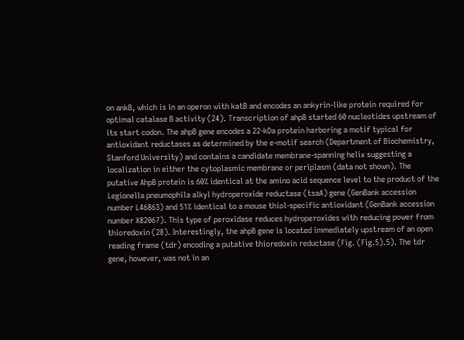on ankB, which is in an operon with katB and encodes an ankyrin-like protein required for optimal catalase B activity (24). Transcription of ahpB started 60 nucleotides upstream of its start codon. The ahpB gene encodes a 22-kDa protein harboring a motif typical for antioxidant reductases as determined by the e-motif search (Department of Biochemistry, Stanford University) and contains a candidate membrane-spanning helix suggesting a localization in either the cytoplasmic membrane or periplasm (data not shown). The putative AhpB protein is 60% identical at the amino acid sequence level to the product of the Legionella pneumophila alkyl hydroperoxide reductase (tsaA) gene (GenBank accession number L46863) and 51% identical to a mouse thiol-specific antioxidant (GenBank accession number X82067). This type of peroxidase reduces hydroperoxides with reducing power from thioredoxin (28). Interestingly, the ahpB gene is located immediately upstream of an open reading frame (tdr) encoding a putative thioredoxin reductase (Fig. (Fig.5).5). The tdr gene, however, was not in an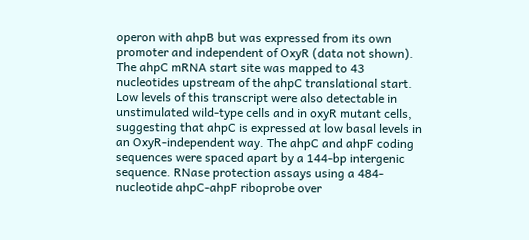operon with ahpB but was expressed from its own promoter and independent of OxyR (data not shown). The ahpC mRNA start site was mapped to 43 nucleotides upstream of the ahpC translational start. Low levels of this transcript were also detectable in unstimulated wild-type cells and in oxyR mutant cells, suggesting that ahpC is expressed at low basal levels in an OxyR-independent way. The ahpC and ahpF coding sequences were spaced apart by a 144-bp intergenic sequence. RNase protection assays using a 484-nucleotide ahpC-ahpF riboprobe over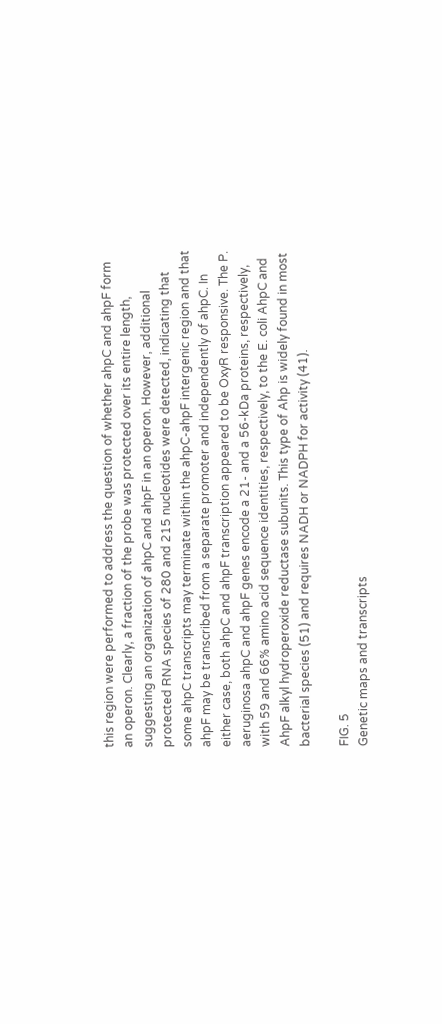this region were performed to address the question of whether ahpC and ahpF form an operon. Clearly, a fraction of the probe was protected over its entire length, suggesting an organization of ahpC and ahpF in an operon. However, additional protected RNA species of 280 and 215 nucleotides were detected, indicating that some ahpC transcripts may terminate within the ahpC-ahpF intergenic region and that ahpF may be transcribed from a separate promoter and independently of ahpC. In either case, both ahpC and ahpF transcription appeared to be OxyR responsive. The P. aeruginosa ahpC and ahpF genes encode a 21- and a 56-kDa proteins, respectively, with 59 and 66% amino acid sequence identities, respectively, to the E. coli AhpC and AhpF alkyl hydroperoxide reductase subunits. This type of Ahp is widely found in most bacterial species (51) and requires NADH or NADPH for activity (41).

FIG. 5
Genetic maps and transcripts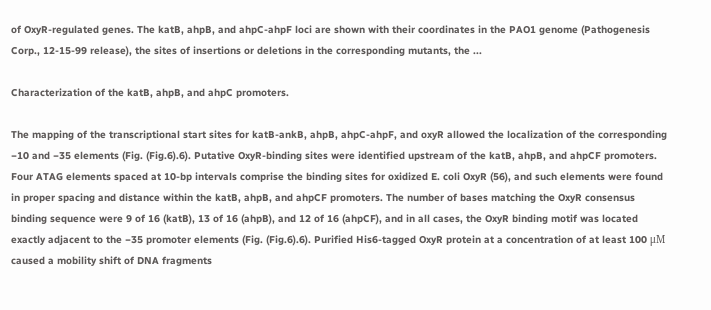of OxyR-regulated genes. The katB, ahpB, and ahpC-ahpF loci are shown with their coordinates in the PAO1 genome (Pathogenesis Corp., 12-15-99 release), the sites of insertions or deletions in the corresponding mutants, the ...

Characterization of the katB, ahpB, and ahpC promoters.

The mapping of the transcriptional start sites for katB-ankB, ahpB, ahpC-ahpF, and oxyR allowed the localization of the corresponding −10 and −35 elements (Fig. (Fig.6).6). Putative OxyR-binding sites were identified upstream of the katB, ahpB, and ahpCF promoters. Four ATAG elements spaced at 10-bp intervals comprise the binding sites for oxidized E. coli OxyR (56), and such elements were found in proper spacing and distance within the katB, ahpB, and ahpCF promoters. The number of bases matching the OxyR consensus binding sequence were 9 of 16 (katB), 13 of 16 (ahpB), and 12 of 16 (ahpCF), and in all cases, the OxyR binding motif was located exactly adjacent to the −35 promoter elements (Fig. (Fig.6).6). Purified His6-tagged OxyR protein at a concentration of at least 100 μM caused a mobility shift of DNA fragments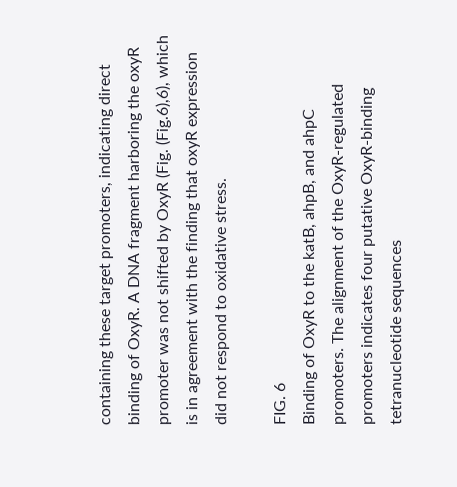containing these target promoters, indicating direct binding of OxyR. A DNA fragment harboring the oxyR promoter was not shifted by OxyR (Fig. (Fig.6),6), which is in agreement with the finding that oxyR expression did not respond to oxidative stress.

FIG. 6
Binding of OxyR to the katB, ahpB, and ahpC promoters. The alignment of the OxyR-regulated promoters indicates four putative OxyR-binding tetranucleotide sequences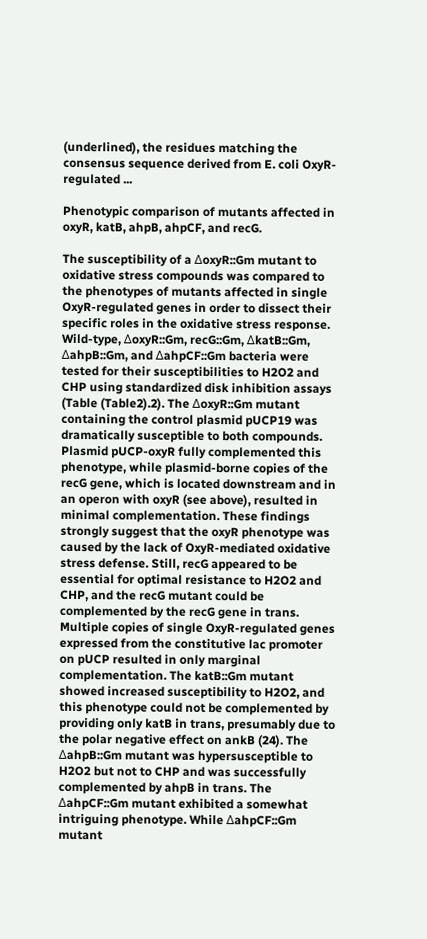(underlined), the residues matching the consensus sequence derived from E. coli OxyR-regulated ...

Phenotypic comparison of mutants affected in oxyR, katB, ahpB, ahpCF, and recG.

The susceptibility of a ΔoxyR::Gm mutant to oxidative stress compounds was compared to the phenotypes of mutants affected in single OxyR-regulated genes in order to dissect their specific roles in the oxidative stress response. Wild-type, ΔoxyR::Gm, recG::Gm, ΔkatB::Gm, ΔahpB::Gm, and ΔahpCF::Gm bacteria were tested for their susceptibilities to H2O2 and CHP using standardized disk inhibition assays (Table (Table2).2). The ΔoxyR::Gm mutant containing the control plasmid pUCP19 was dramatically susceptible to both compounds. Plasmid pUCP-oxyR fully complemented this phenotype, while plasmid-borne copies of the recG gene, which is located downstream and in an operon with oxyR (see above), resulted in minimal complementation. These findings strongly suggest that the oxyR phenotype was caused by the lack of OxyR-mediated oxidative stress defense. Still, recG appeared to be essential for optimal resistance to H2O2 and CHP, and the recG mutant could be complemented by the recG gene in trans. Multiple copies of single OxyR-regulated genes expressed from the constitutive lac promoter on pUCP resulted in only marginal complementation. The katB::Gm mutant showed increased susceptibility to H2O2, and this phenotype could not be complemented by providing only katB in trans, presumably due to the polar negative effect on ankB (24). The ΔahpB::Gm mutant was hypersusceptible to H2O2 but not to CHP and was successfully complemented by ahpB in trans. The ΔahpCF::Gm mutant exhibited a somewhat intriguing phenotype. While ΔahpCF::Gm mutant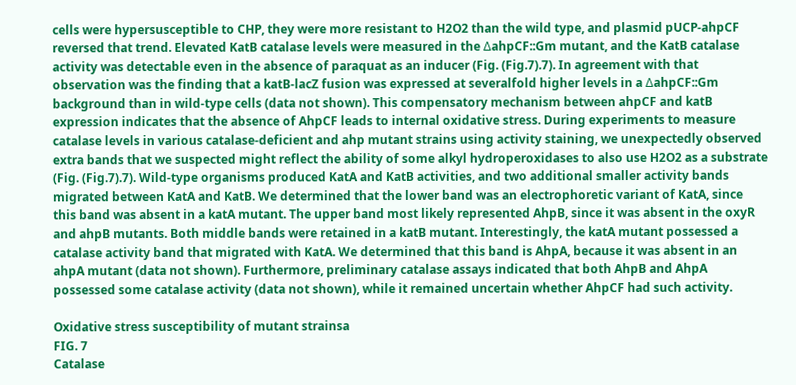cells were hypersusceptible to CHP, they were more resistant to H2O2 than the wild type, and plasmid pUCP-ahpCF reversed that trend. Elevated KatB catalase levels were measured in the ΔahpCF::Gm mutant, and the KatB catalase activity was detectable even in the absence of paraquat as an inducer (Fig. (Fig.7).7). In agreement with that observation was the finding that a katB-lacZ fusion was expressed at severalfold higher levels in a ΔahpCF::Gm background than in wild-type cells (data not shown). This compensatory mechanism between ahpCF and katB expression indicates that the absence of AhpCF leads to internal oxidative stress. During experiments to measure catalase levels in various catalase-deficient and ahp mutant strains using activity staining, we unexpectedly observed extra bands that we suspected might reflect the ability of some alkyl hydroperoxidases to also use H2O2 as a substrate (Fig. (Fig.7).7). Wild-type organisms produced KatA and KatB activities, and two additional smaller activity bands migrated between KatA and KatB. We determined that the lower band was an electrophoretic variant of KatA, since this band was absent in a katA mutant. The upper band most likely represented AhpB, since it was absent in the oxyR and ahpB mutants. Both middle bands were retained in a katB mutant. Interestingly, the katA mutant possessed a catalase activity band that migrated with KatA. We determined that this band is AhpA, because it was absent in an ahpA mutant (data not shown). Furthermore, preliminary catalase assays indicated that both AhpB and AhpA possessed some catalase activity (data not shown), while it remained uncertain whether AhpCF had such activity.

Oxidative stress susceptibility of mutant strainsa
FIG. 7
Catalase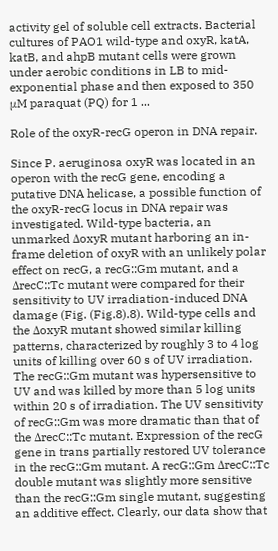activity gel of soluble cell extracts. Bacterial cultures of PAO1 wild-type and oxyR, katA, katB, and ahpB mutant cells were grown under aerobic conditions in LB to mid-exponential phase and then exposed to 350 μM paraquat (PQ) for 1 ...

Role of the oxyR-recG operon in DNA repair.

Since P. aeruginosa oxyR was located in an operon with the recG gene, encoding a putative DNA helicase, a possible function of the oxyR-recG locus in DNA repair was investigated. Wild-type bacteria, an unmarked ΔoxyR mutant harboring an in-frame deletion of oxyR with an unlikely polar effect on recG, a recG::Gm mutant, and a ΔrecC::Tc mutant were compared for their sensitivity to UV irradiation-induced DNA damage (Fig. (Fig.8).8). Wild-type cells and the ΔoxyR mutant showed similar killing patterns, characterized by roughly 3 to 4 log units of killing over 60 s of UV irradiation. The recG::Gm mutant was hypersensitive to UV and was killed by more than 5 log units within 20 s of irradiation. The UV sensitivity of recG::Gm was more dramatic than that of the ΔrecC::Tc mutant. Expression of the recG gene in trans partially restored UV tolerance in the recG::Gm mutant. A recG::Gm ΔrecC::Tc double mutant was slightly more sensitive than the recG::Gm single mutant, suggesting an additive effect. Clearly, our data show that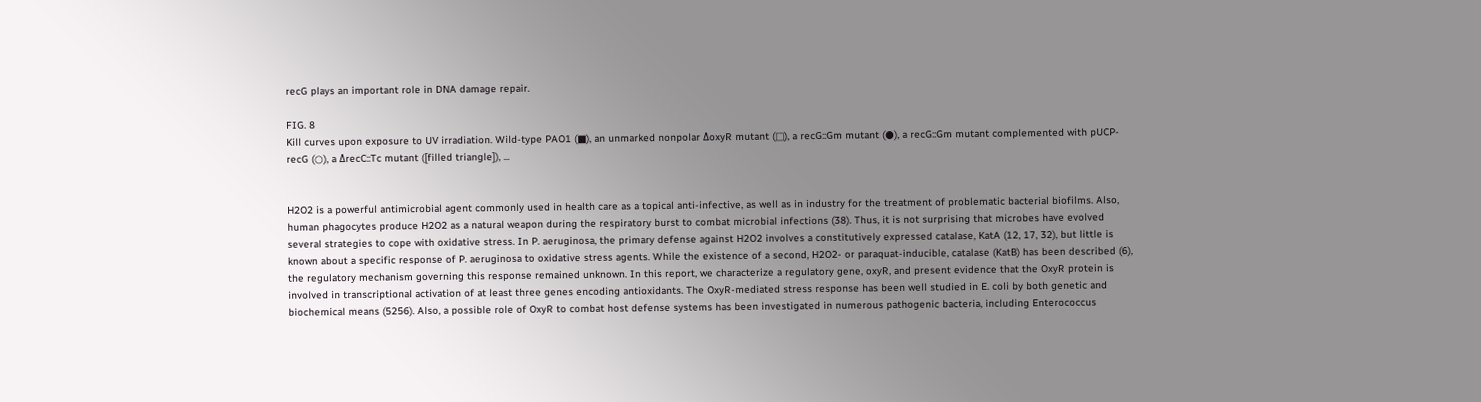recG plays an important role in DNA damage repair.

FIG. 8
Kill curves upon exposure to UV irradiation. Wild-type PAO1 (■), an unmarked nonpolar ΔoxyR mutant (□), a recG::Gm mutant (●), a recG::Gm mutant complemented with pUCP-recG (○), a ΔrecC::Tc mutant ([filled triangle]), ...


H2O2 is a powerful antimicrobial agent commonly used in health care as a topical anti-infective, as well as in industry for the treatment of problematic bacterial biofilms. Also, human phagocytes produce H2O2 as a natural weapon during the respiratory burst to combat microbial infections (38). Thus, it is not surprising that microbes have evolved several strategies to cope with oxidative stress. In P. aeruginosa, the primary defense against H2O2 involves a constitutively expressed catalase, KatA (12, 17, 32), but little is known about a specific response of P. aeruginosa to oxidative stress agents. While the existence of a second, H2O2- or paraquat-inducible, catalase (KatB) has been described (6), the regulatory mechanism governing this response remained unknown. In this report, we characterize a regulatory gene, oxyR, and present evidence that the OxyR protein is involved in transcriptional activation of at least three genes encoding antioxidants. The OxyR-mediated stress response has been well studied in E. coli by both genetic and biochemical means (5256). Also, a possible role of OxyR to combat host defense systems has been investigated in numerous pathogenic bacteria, including Enterococcus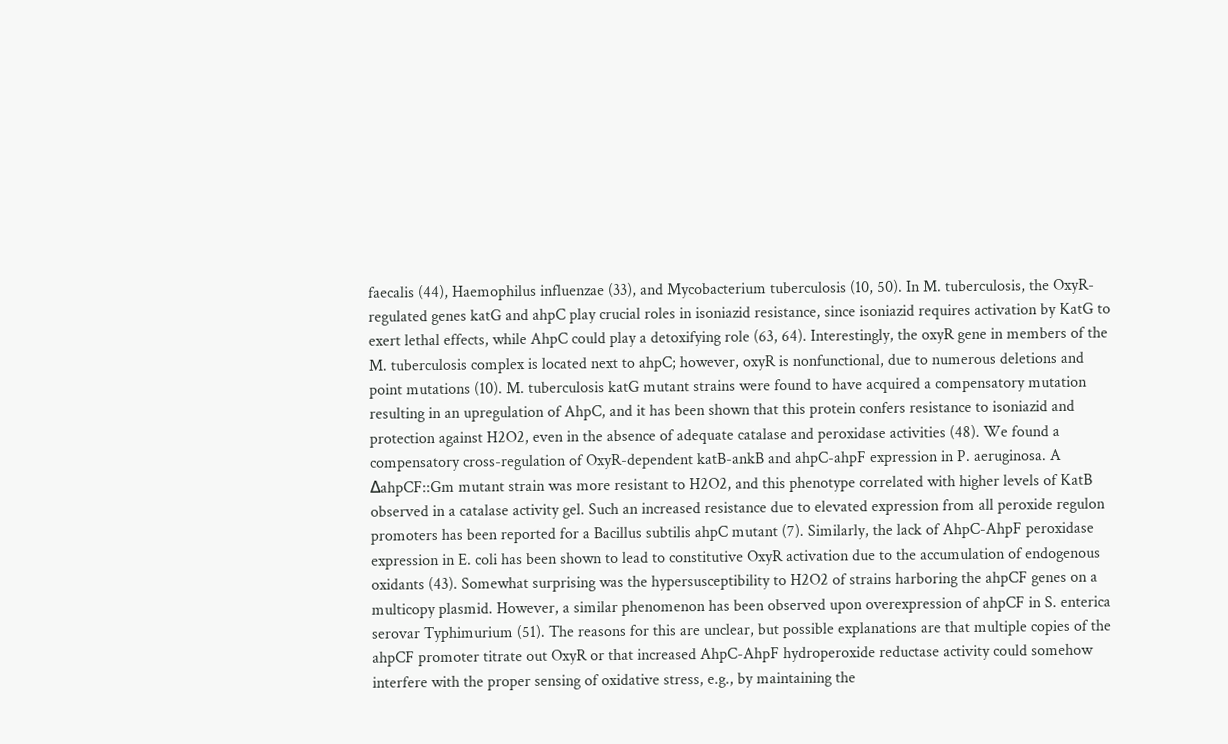faecalis (44), Haemophilus influenzae (33), and Mycobacterium tuberculosis (10, 50). In M. tuberculosis, the OxyR-regulated genes katG and ahpC play crucial roles in isoniazid resistance, since isoniazid requires activation by KatG to exert lethal effects, while AhpC could play a detoxifying role (63, 64). Interestingly, the oxyR gene in members of the M. tuberculosis complex is located next to ahpC; however, oxyR is nonfunctional, due to numerous deletions and point mutations (10). M. tuberculosis katG mutant strains were found to have acquired a compensatory mutation resulting in an upregulation of AhpC, and it has been shown that this protein confers resistance to isoniazid and protection against H2O2, even in the absence of adequate catalase and peroxidase activities (48). We found a compensatory cross-regulation of OxyR-dependent katB-ankB and ahpC-ahpF expression in P. aeruginosa. A ΔahpCF::Gm mutant strain was more resistant to H2O2, and this phenotype correlated with higher levels of KatB observed in a catalase activity gel. Such an increased resistance due to elevated expression from all peroxide regulon promoters has been reported for a Bacillus subtilis ahpC mutant (7). Similarly, the lack of AhpC-AhpF peroxidase expression in E. coli has been shown to lead to constitutive OxyR activation due to the accumulation of endogenous oxidants (43). Somewhat surprising was the hypersusceptibility to H2O2 of strains harboring the ahpCF genes on a multicopy plasmid. However, a similar phenomenon has been observed upon overexpression of ahpCF in S. enterica serovar Typhimurium (51). The reasons for this are unclear, but possible explanations are that multiple copies of the ahpCF promoter titrate out OxyR or that increased AhpC-AhpF hydroperoxide reductase activity could somehow interfere with the proper sensing of oxidative stress, e.g., by maintaining the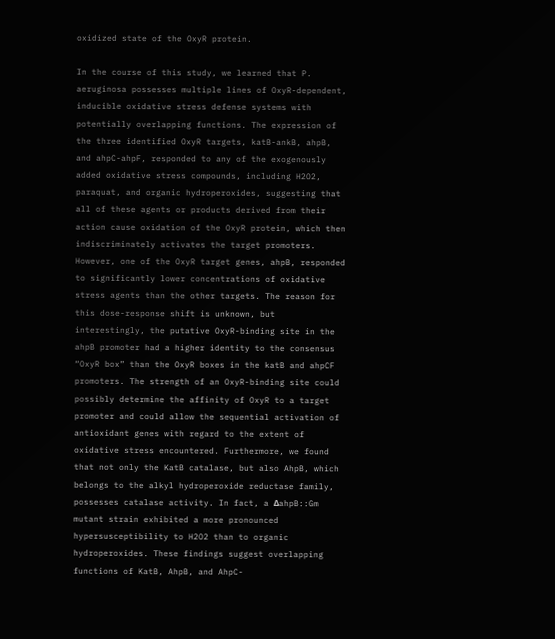oxidized state of the OxyR protein.

In the course of this study, we learned that P. aeruginosa possesses multiple lines of OxyR-dependent, inducible oxidative stress defense systems with potentially overlapping functions. The expression of the three identified OxyR targets, katB-ankB, ahpB, and ahpC-ahpF, responded to any of the exogenously added oxidative stress compounds, including H2O2, paraquat, and organic hydroperoxides, suggesting that all of these agents or products derived from their action cause oxidation of the OxyR protein, which then indiscriminately activates the target promoters. However, one of the OxyR target genes, ahpB, responded to significantly lower concentrations of oxidative stress agents than the other targets. The reason for this dose-response shift is unknown, but interestingly, the putative OxyR-binding site in the ahpB promoter had a higher identity to the consensus “OxyR box” than the OxyR boxes in the katB and ahpCF promoters. The strength of an OxyR-binding site could possibly determine the affinity of OxyR to a target promoter and could allow the sequential activation of antioxidant genes with regard to the extent of oxidative stress encountered. Furthermore, we found that not only the KatB catalase, but also AhpB, which belongs to the alkyl hydroperoxide reductase family, possesses catalase activity. In fact, a ΔahpB::Gm mutant strain exhibited a more pronounced hypersusceptibility to H2O2 than to organic hydroperoxides. These findings suggest overlapping functions of KatB, AhpB, and AhpC-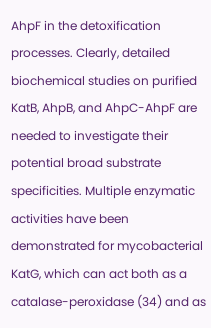AhpF in the detoxification processes. Clearly, detailed biochemical studies on purified KatB, AhpB, and AhpC-AhpF are needed to investigate their potential broad substrate specificities. Multiple enzymatic activities have been demonstrated for mycobacterial KatG, which can act both as a catalase-peroxidase (34) and as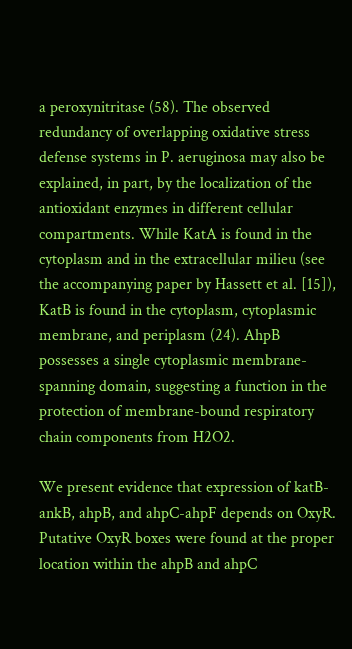a peroxynitritase (58). The observed redundancy of overlapping oxidative stress defense systems in P. aeruginosa may also be explained, in part, by the localization of the antioxidant enzymes in different cellular compartments. While KatA is found in the cytoplasm and in the extracellular milieu (see the accompanying paper by Hassett et al. [15]), KatB is found in the cytoplasm, cytoplasmic membrane, and periplasm (24). AhpB possesses a single cytoplasmic membrane-spanning domain, suggesting a function in the protection of membrane-bound respiratory chain components from H2O2.

We present evidence that expression of katB-ankB, ahpB, and ahpC-ahpF depends on OxyR. Putative OxyR boxes were found at the proper location within the ahpB and ahpC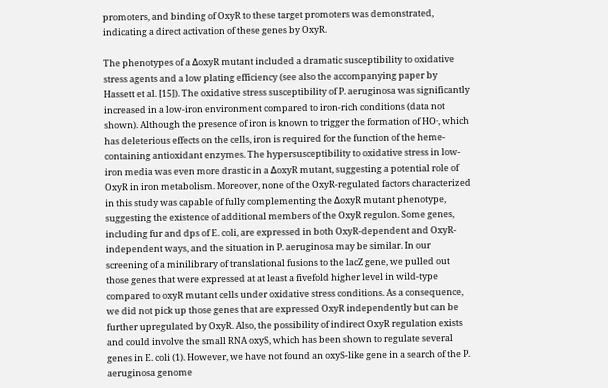promoters, and binding of OxyR to these target promoters was demonstrated, indicating a direct activation of these genes by OxyR.

The phenotypes of a ΔoxyR mutant included a dramatic susceptibility to oxidative stress agents and a low plating efficiency (see also the accompanying paper by Hassett et al. [15]). The oxidative stress susceptibility of P. aeruginosa was significantly increased in a low-iron environment compared to iron-rich conditions (data not shown). Although the presence of iron is known to trigger the formation of HO·, which has deleterious effects on the cells, iron is required for the function of the heme-containing antioxidant enzymes. The hypersusceptibility to oxidative stress in low-iron media was even more drastic in a ΔoxyR mutant, suggesting a potential role of OxyR in iron metabolism. Moreover, none of the OxyR-regulated factors characterized in this study was capable of fully complementing the ΔoxyR mutant phenotype, suggesting the existence of additional members of the OxyR regulon. Some genes, including fur and dps of E. coli, are expressed in both OxyR-dependent and OxyR-independent ways, and the situation in P. aeruginosa may be similar. In our screening of a minilibrary of translational fusions to the lacZ gene, we pulled out those genes that were expressed at at least a fivefold higher level in wild-type compared to oxyR mutant cells under oxidative stress conditions. As a consequence, we did not pick up those genes that are expressed OxyR independently but can be further upregulated by OxyR. Also, the possibility of indirect OxyR regulation exists and could involve the small RNA oxyS, which has been shown to regulate several genes in E. coli (1). However, we have not found an oxyS-like gene in a search of the P. aeruginosa genome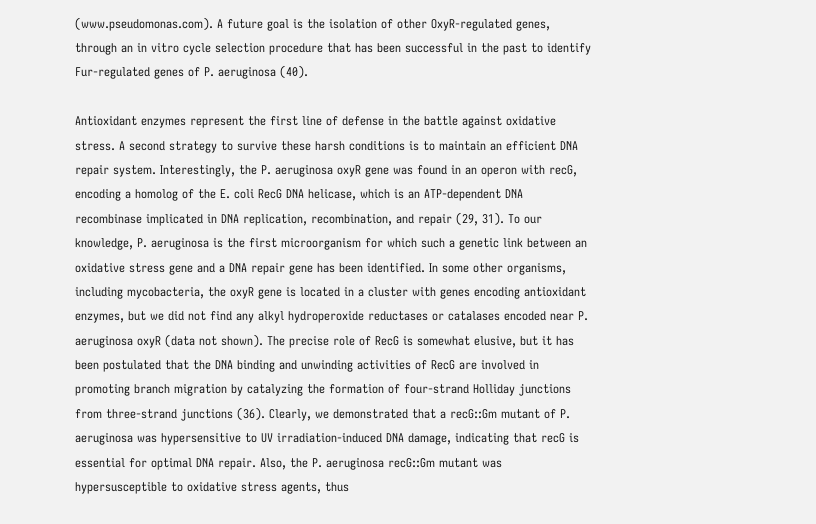(www.pseudomonas.com). A future goal is the isolation of other OxyR-regulated genes, through an in vitro cycle selection procedure that has been successful in the past to identify Fur-regulated genes of P. aeruginosa (40).

Antioxidant enzymes represent the first line of defense in the battle against oxidative stress. A second strategy to survive these harsh conditions is to maintain an efficient DNA repair system. Interestingly, the P. aeruginosa oxyR gene was found in an operon with recG, encoding a homolog of the E. coli RecG DNA helicase, which is an ATP-dependent DNA recombinase implicated in DNA replication, recombination, and repair (29, 31). To our knowledge, P. aeruginosa is the first microorganism for which such a genetic link between an oxidative stress gene and a DNA repair gene has been identified. In some other organisms, including mycobacteria, the oxyR gene is located in a cluster with genes encoding antioxidant enzymes, but we did not find any alkyl hydroperoxide reductases or catalases encoded near P. aeruginosa oxyR (data not shown). The precise role of RecG is somewhat elusive, but it has been postulated that the DNA binding and unwinding activities of RecG are involved in promoting branch migration by catalyzing the formation of four-strand Holliday junctions from three-strand junctions (36). Clearly, we demonstrated that a recG::Gm mutant of P. aeruginosa was hypersensitive to UV irradiation-induced DNA damage, indicating that recG is essential for optimal DNA repair. Also, the P. aeruginosa recG::Gm mutant was hypersusceptible to oxidative stress agents, thus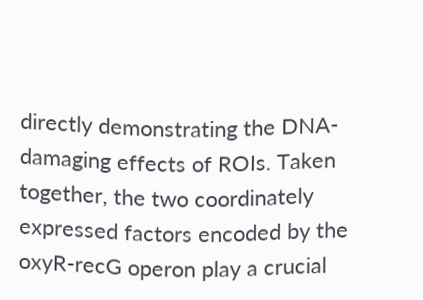directly demonstrating the DNA-damaging effects of ROIs. Taken together, the two coordinately expressed factors encoded by the oxyR-recG operon play a crucial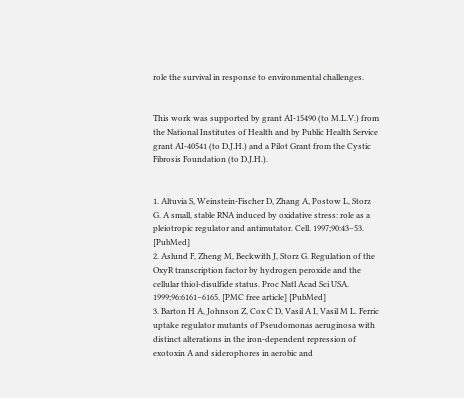role the survival in response to environmental challenges.


This work was supported by grant AI-15490 (to M.L.V.) from the National Institutes of Health and by Public Health Service grant AI-40541 (to D.J.H.) and a Pilot Grant from the Cystic Fibrosis Foundation (to D.J.H.).


1. Altuvia S, Weinstein-Fischer D, Zhang A, Postow L, Storz G. A small, stable RNA induced by oxidative stress: role as a pleiotropic regulator and antimutator. Cell. 1997;90:43–53. [PubMed]
2. Aslund F, Zheng M, Beckwith J, Storz G. Regulation of the OxyR transcription factor by hydrogen peroxide and the cellular thiol-disulfide status. Proc Natl Acad Sci USA. 1999;96:6161–6165. [PMC free article] [PubMed]
3. Barton H A, Johnson Z, Cox C D, Vasil A I, Vasil M L. Ferric uptake regulator mutants of Pseudomonas aeruginosa with distinct alterations in the iron-dependent repression of exotoxin A and siderophores in aerobic and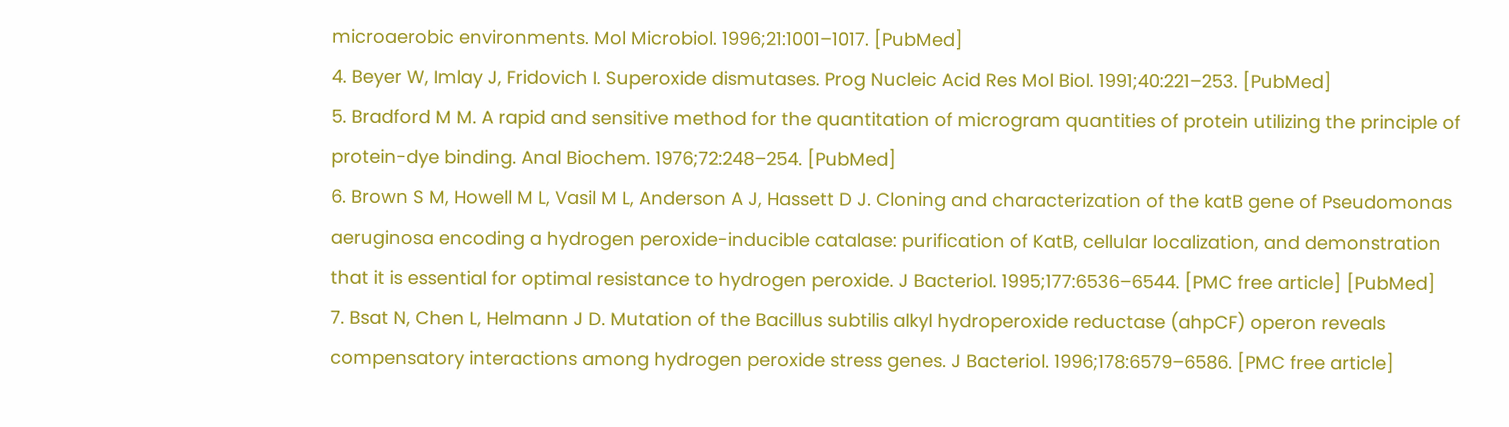microaerobic environments. Mol Microbiol. 1996;21:1001–1017. [PubMed]
4. Beyer W, Imlay J, Fridovich I. Superoxide dismutases. Prog Nucleic Acid Res Mol Biol. 1991;40:221–253. [PubMed]
5. Bradford M M. A rapid and sensitive method for the quantitation of microgram quantities of protein utilizing the principle of protein-dye binding. Anal Biochem. 1976;72:248–254. [PubMed]
6. Brown S M, Howell M L, Vasil M L, Anderson A J, Hassett D J. Cloning and characterization of the katB gene of Pseudomonas aeruginosa encoding a hydrogen peroxide-inducible catalase: purification of KatB, cellular localization, and demonstration that it is essential for optimal resistance to hydrogen peroxide. J Bacteriol. 1995;177:6536–6544. [PMC free article] [PubMed]
7. Bsat N, Chen L, Helmann J D. Mutation of the Bacillus subtilis alkyl hydroperoxide reductase (ahpCF) operon reveals compensatory interactions among hydrogen peroxide stress genes. J Bacteriol. 1996;178:6579–6586. [PMC free article]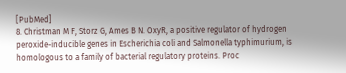[PubMed]
8. Christman M F, Storz G, Ames B N. OxyR, a positive regulator of hydrogen peroxide-inducible genes in Escherichia coli and Salmonella typhimurium, is homologous to a family of bacterial regulatory proteins. Proc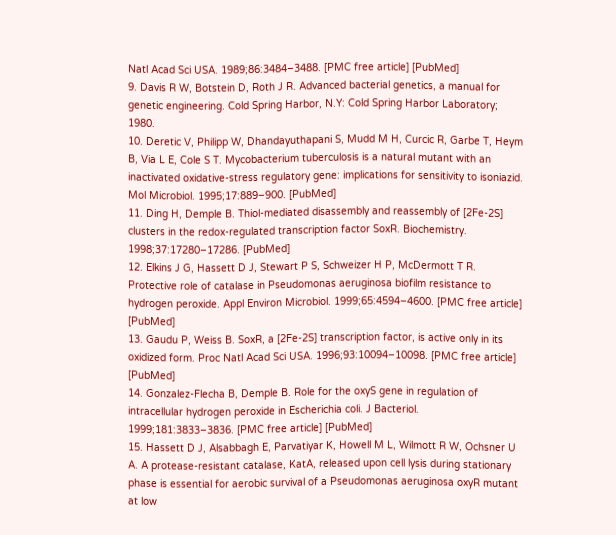Natl Acad Sci USA. 1989;86:3484–3488. [PMC free article] [PubMed]
9. Davis R W, Botstein D, Roth J R. Advanced bacterial genetics, a manual for genetic engineering. Cold Spring Harbor, N.Y: Cold Spring Harbor Laboratory; 1980.
10. Deretic V, Philipp W, Dhandayuthapani S, Mudd M H, Curcic R, Garbe T, Heym B, Via L E, Cole S T. Mycobacterium tuberculosis is a natural mutant with an inactivated oxidative-stress regulatory gene: implications for sensitivity to isoniazid. Mol Microbiol. 1995;17:889–900. [PubMed]
11. Ding H, Demple B. Thiol-mediated disassembly and reassembly of [2Fe-2S] clusters in the redox-regulated transcription factor SoxR. Biochemistry. 1998;37:17280–17286. [PubMed]
12. Elkins J G, Hassett D J, Stewart P S, Schweizer H P, McDermott T R. Protective role of catalase in Pseudomonas aeruginosa biofilm resistance to hydrogen peroxide. Appl Environ Microbiol. 1999;65:4594–4600. [PMC free article] [PubMed]
13. Gaudu P, Weiss B. SoxR, a [2Fe-2S] transcription factor, is active only in its oxidized form. Proc Natl Acad Sci USA. 1996;93:10094–10098. [PMC free article] [PubMed]
14. Gonzalez-Flecha B, Demple B. Role for the oxyS gene in regulation of intracellular hydrogen peroxide in Escherichia coli. J Bacteriol. 1999;181:3833–3836. [PMC free article] [PubMed]
15. Hassett D J, Alsabbagh E, Parvatiyar K, Howell M L, Wilmott R W, Ochsner U A. A protease-resistant catalase, KatA, released upon cell lysis during stationary phase is essential for aerobic survival of a Pseudomonas aeruginosa oxyR mutant at low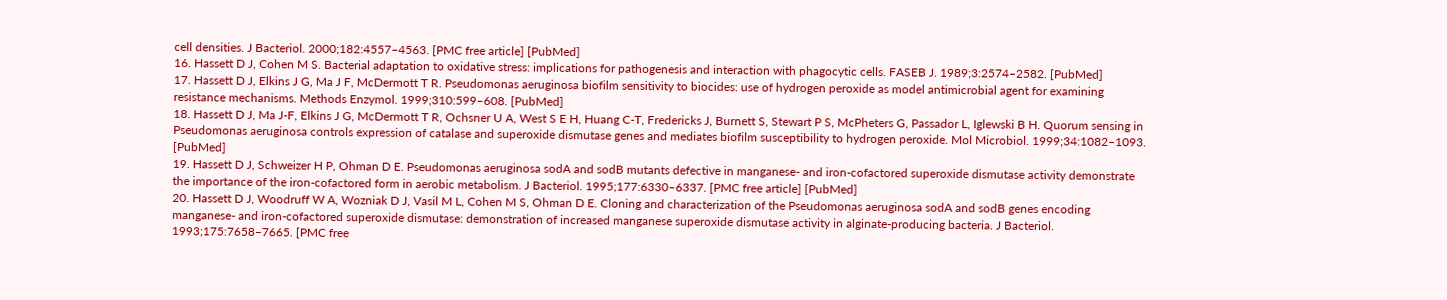cell densities. J Bacteriol. 2000;182:4557–4563. [PMC free article] [PubMed]
16. Hassett D J, Cohen M S. Bacterial adaptation to oxidative stress: implications for pathogenesis and interaction with phagocytic cells. FASEB J. 1989;3:2574–2582. [PubMed]
17. Hassett D J, Elkins J G, Ma J F, McDermott T R. Pseudomonas aeruginosa biofilm sensitivity to biocides: use of hydrogen peroxide as model antimicrobial agent for examining resistance mechanisms. Methods Enzymol. 1999;310:599–608. [PubMed]
18. Hassett D J, Ma J-F, Elkins J G, McDermott T R, Ochsner U A, West S E H, Huang C-T, Fredericks J, Burnett S, Stewart P S, McPheters G, Passador L, Iglewski B H. Quorum sensing in Pseudomonas aeruginosa controls expression of catalase and superoxide dismutase genes and mediates biofilm susceptibility to hydrogen peroxide. Mol Microbiol. 1999;34:1082–1093. [PubMed]
19. Hassett D J, Schweizer H P, Ohman D E. Pseudomonas aeruginosa sodA and sodB mutants defective in manganese- and iron-cofactored superoxide dismutase activity demonstrate the importance of the iron-cofactored form in aerobic metabolism. J Bacteriol. 1995;177:6330–6337. [PMC free article] [PubMed]
20. Hassett D J, Woodruff W A, Wozniak D J, Vasil M L, Cohen M S, Ohman D E. Cloning and characterization of the Pseudomonas aeruginosa sodA and sodB genes encoding manganese- and iron-cofactored superoxide dismutase: demonstration of increased manganese superoxide dismutase activity in alginate-producing bacteria. J Bacteriol. 1993;175:7658–7665. [PMC free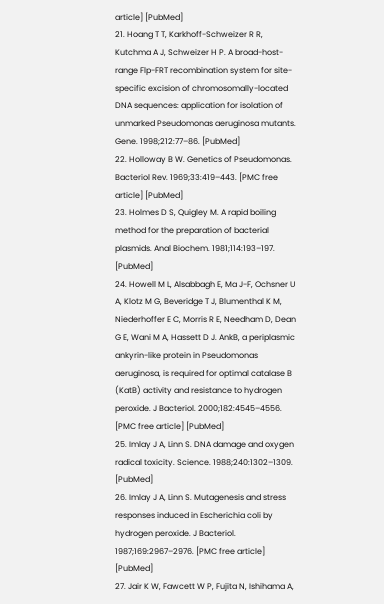article] [PubMed]
21. Hoang T T, Karkhoff-Schweizer R R, Kutchma A J, Schweizer H P. A broad-host-range Flp-FRT recombination system for site-specific excision of chromosomally-located DNA sequences: application for isolation of unmarked Pseudomonas aeruginosa mutants. Gene. 1998;212:77–86. [PubMed]
22. Holloway B W. Genetics of Pseudomonas. Bacteriol Rev. 1969;33:419–443. [PMC free article] [PubMed]
23. Holmes D S, Quigley M. A rapid boiling method for the preparation of bacterial plasmids. Anal Biochem. 1981;114:193–197. [PubMed]
24. Howell M L, Alsabbagh E, Ma J-F, Ochsner U A, Klotz M G, Beveridge T J, Blumenthal K M, Niederhoffer E C, Morris R E, Needham D, Dean G E, Wani M A, Hassett D J. AnkB, a periplasmic ankyrin-like protein in Pseudomonas aeruginosa, is required for optimal catalase B (KatB) activity and resistance to hydrogen peroxide. J Bacteriol. 2000;182:4545–4556. [PMC free article] [PubMed]
25. Imlay J A, Linn S. DNA damage and oxygen radical toxicity. Science. 1988;240:1302–1309. [PubMed]
26. Imlay J A, Linn S. Mutagenesis and stress responses induced in Escherichia coli by hydrogen peroxide. J Bacteriol. 1987;169:2967–2976. [PMC free article] [PubMed]
27. Jair K W, Fawcett W P, Fujita N, Ishihama A,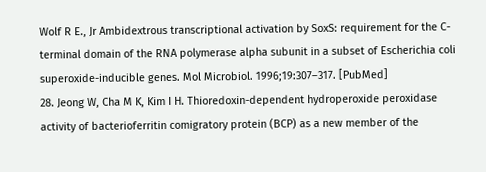Wolf R E., Jr Ambidextrous transcriptional activation by SoxS: requirement for the C-terminal domain of the RNA polymerase alpha subunit in a subset of Escherichia coli superoxide-inducible genes. Mol Microbiol. 1996;19:307–317. [PubMed]
28. Jeong W, Cha M K, Kim I H. Thioredoxin-dependent hydroperoxide peroxidase activity of bacterioferritin comigratory protein (BCP) as a new member of the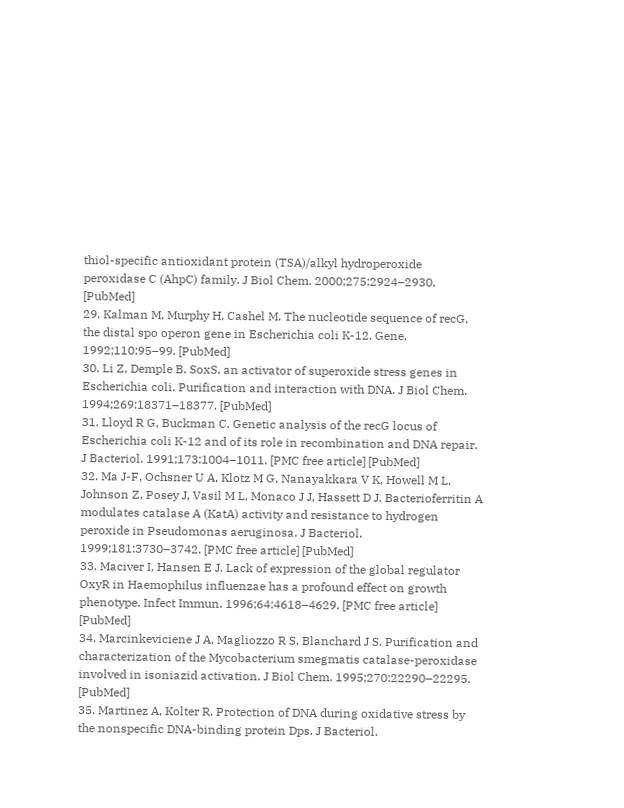thiol-specific antioxidant protein (TSA)/alkyl hydroperoxide peroxidase C (AhpC) family. J Biol Chem. 2000;275:2924–2930. [PubMed]
29. Kalman M, Murphy H, Cashel M. The nucleotide sequence of recG, the distal spo operon gene in Escherichia coli K-12. Gene. 1992;110:95–99. [PubMed]
30. Li Z, Demple B. SoxS, an activator of superoxide stress genes in Escherichia coli. Purification and interaction with DNA. J Biol Chem. 1994;269:18371–18377. [PubMed]
31. Lloyd R G, Buckman C. Genetic analysis of the recG locus of Escherichia coli K-12 and of its role in recombination and DNA repair. J Bacteriol. 1991;173:1004–1011. [PMC free article] [PubMed]
32. Ma J-F, Ochsner U A, Klotz M G, Nanayakkara V K, Howell M L, Johnson Z, Posey J, Vasil M L, Monaco J J, Hassett D J. Bacterioferritin A modulates catalase A (KatA) activity and resistance to hydrogen peroxide in Pseudomonas aeruginosa. J Bacteriol. 1999;181:3730–3742. [PMC free article] [PubMed]
33. Maciver I, Hansen E J. Lack of expression of the global regulator OxyR in Haemophilus influenzae has a profound effect on growth phenotype. Infect Immun. 1996;64:4618–4629. [PMC free article] [PubMed]
34. Marcinkeviciene J A, Magliozzo R S, Blanchard J S. Purification and characterization of the Mycobacterium smegmatis catalase-peroxidase involved in isoniazid activation. J Biol Chem. 1995;270:22290–22295. [PubMed]
35. Martinez A, Kolter R. Protection of DNA during oxidative stress by the nonspecific DNA-binding protein Dps. J Bacteriol.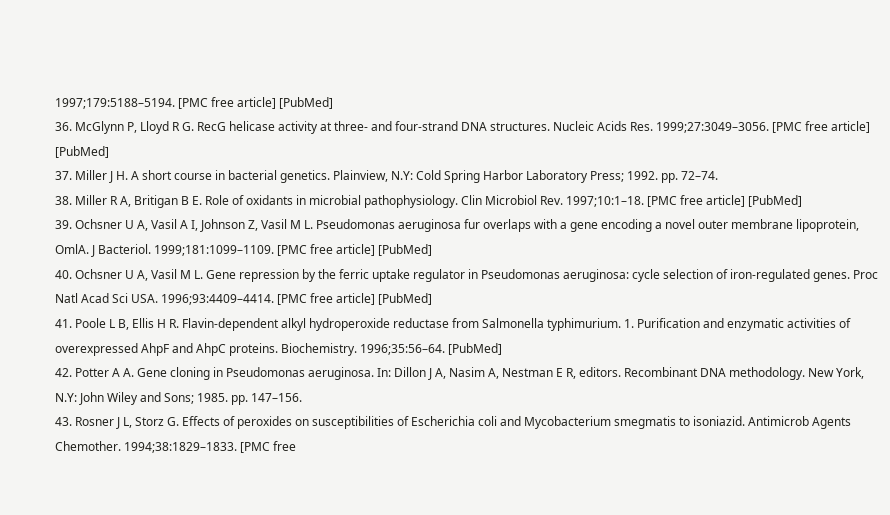1997;179:5188–5194. [PMC free article] [PubMed]
36. McGlynn P, Lloyd R G. RecG helicase activity at three- and four-strand DNA structures. Nucleic Acids Res. 1999;27:3049–3056. [PMC free article] [PubMed]
37. Miller J H. A short course in bacterial genetics. Plainview, N.Y: Cold Spring Harbor Laboratory Press; 1992. pp. 72–74.
38. Miller R A, Britigan B E. Role of oxidants in microbial pathophysiology. Clin Microbiol Rev. 1997;10:1–18. [PMC free article] [PubMed]
39. Ochsner U A, Vasil A I, Johnson Z, Vasil M L. Pseudomonas aeruginosa fur overlaps with a gene encoding a novel outer membrane lipoprotein, OmlA. J Bacteriol. 1999;181:1099–1109. [PMC free article] [PubMed]
40. Ochsner U A, Vasil M L. Gene repression by the ferric uptake regulator in Pseudomonas aeruginosa: cycle selection of iron-regulated genes. Proc Natl Acad Sci USA. 1996;93:4409–4414. [PMC free article] [PubMed]
41. Poole L B, Ellis H R. Flavin-dependent alkyl hydroperoxide reductase from Salmonella typhimurium. 1. Purification and enzymatic activities of overexpressed AhpF and AhpC proteins. Biochemistry. 1996;35:56–64. [PubMed]
42. Potter A A. Gene cloning in Pseudomonas aeruginosa. In: Dillon J A, Nasim A, Nestman E R, editors. Recombinant DNA methodology. New York, N.Y: John Wiley and Sons; 1985. pp. 147–156.
43. Rosner J L, Storz G. Effects of peroxides on susceptibilities of Escherichia coli and Mycobacterium smegmatis to isoniazid. Antimicrob Agents Chemother. 1994;38:1829–1833. [PMC free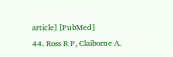article] [PubMed]
44. Ross R P, Claiborne A.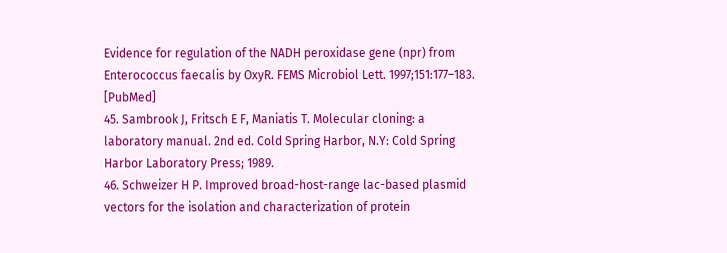Evidence for regulation of the NADH peroxidase gene (npr) from Enterococcus faecalis by OxyR. FEMS Microbiol Lett. 1997;151:177–183. [PubMed]
45. Sambrook J, Fritsch E F, Maniatis T. Molecular cloning: a laboratory manual. 2nd ed. Cold Spring Harbor, N.Y: Cold Spring Harbor Laboratory Press; 1989.
46. Schweizer H P. Improved broad-host-range lac-based plasmid vectors for the isolation and characterization of protein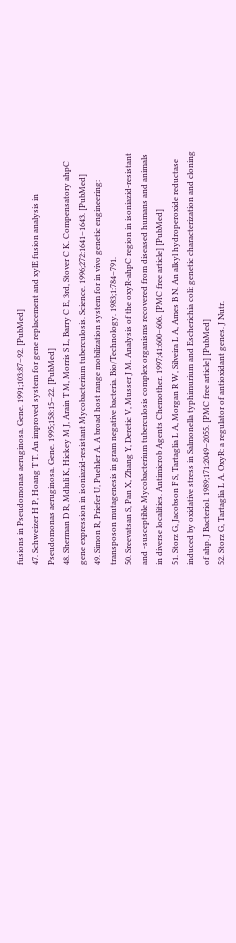fusions in Pseudomonas aeruginosa. Gene. 1991;103:87–92. [PubMed]
47. Schweizer H P, Hoang T T. An improved system for gene replacement and xylE fusion analysis in Pseudomonas aeruginosa. Gene. 1995;158:15–22. [PubMed]
48. Sherman D R, Mdluli K, Hickey M J, Arain T M, Morris S L, Barry C E, 3rd, Stover C K. Compensatory ahpC gene expression in isoniazid-resistant Mycobacterium tuberculosis. Science. 1996;272:1641–1643. [PubMed]
49. Simon R, Priefer U, Puehler A. A broad host range mobilization system for in vivo genetic engineering: transposon mutagenesis in gram negative bacteria. Bio/Technology. 1983;1:784–791.
50. Sreevatsan S, Pan X, Zhang Y, Deretic V, Musser J M. Analysis of the oxyR-ahpC region in isoniazid-resistant and -susceptible Mycobacterium tuberculosis complex organisms recovered from diseased humans and animals in diverse localities. Antimicrob Agents Chemother. 1997;41:600–606. [PMC free article] [PubMed]
51. Storz G, Jacobson F S, Tartaglia L A, Morgan R W, Silveira L A, Ames B N. An alkyl hydroperoxide reductase induced by oxidative stress in Salmonella typhimurium and Escherichia coli: genetic characterization and cloning of ahp. J Bacteriol. 1989;171:2049–2055. [PMC free article] [PubMed]
52. Storz G, Tartaglia L A. OxyR: a regulator of antioxidant genes. J Nutr.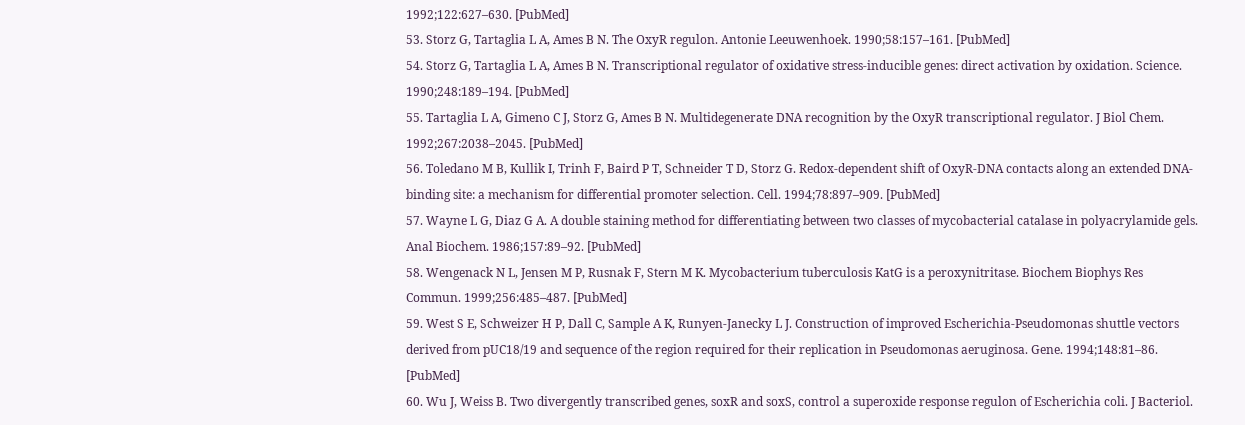1992;122:627–630. [PubMed]
53. Storz G, Tartaglia L A, Ames B N. The OxyR regulon. Antonie Leeuwenhoek. 1990;58:157–161. [PubMed]
54. Storz G, Tartaglia L A, Ames B N. Transcriptional regulator of oxidative stress-inducible genes: direct activation by oxidation. Science. 1990;248:189–194. [PubMed]
55. Tartaglia L A, Gimeno C J, Storz G, Ames B N. Multidegenerate DNA recognition by the OxyR transcriptional regulator. J Biol Chem. 1992;267:2038–2045. [PubMed]
56. Toledano M B, Kullik I, Trinh F, Baird P T, Schneider T D, Storz G. Redox-dependent shift of OxyR-DNA contacts along an extended DNA-binding site: a mechanism for differential promoter selection. Cell. 1994;78:897–909. [PubMed]
57. Wayne L G, Diaz G A. A double staining method for differentiating between two classes of mycobacterial catalase in polyacrylamide gels. Anal Biochem. 1986;157:89–92. [PubMed]
58. Wengenack N L, Jensen M P, Rusnak F, Stern M K. Mycobacterium tuberculosis KatG is a peroxynitritase. Biochem Biophys Res Commun. 1999;256:485–487. [PubMed]
59. West S E, Schweizer H P, Dall C, Sample A K, Runyen-Janecky L J. Construction of improved Escherichia-Pseudomonas shuttle vectors derived from pUC18/19 and sequence of the region required for their replication in Pseudomonas aeruginosa. Gene. 1994;148:81–86. [PubMed]
60. Wu J, Weiss B. Two divergently transcribed genes, soxR and soxS, control a superoxide response regulon of Escherichia coli. J Bacteriol.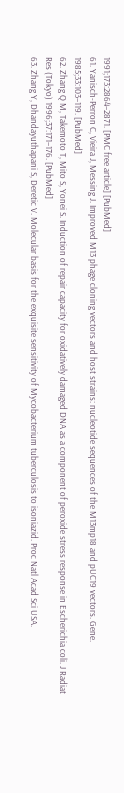1991;173:2864–2871. [PMC free article] [PubMed]
61. Yanisch-Perron C, Vieira J, Messing J. Improved M13 phage cloning vectors and host strains: nucleotide sequences of the M13mp18 and pUC19 vectors. Gene. 1985;33:103–119. [PubMed]
62. Zhang Q M, Takemoto T, Mito S, Yonei S. Induction of repair capacity for oxidatively damaged DNA as a component of peroxide stress response in Escherichia coli. J Radiat Res (Tokyo) 1996;37:171–176. [PubMed]
63. Zhang Y, Dhandayuthapani S, Deretic V. Molecular basis for the exquisite sensitivity of Mycobacterium tuberculosis to isoniazid. Proc Natl Acad Sci USA.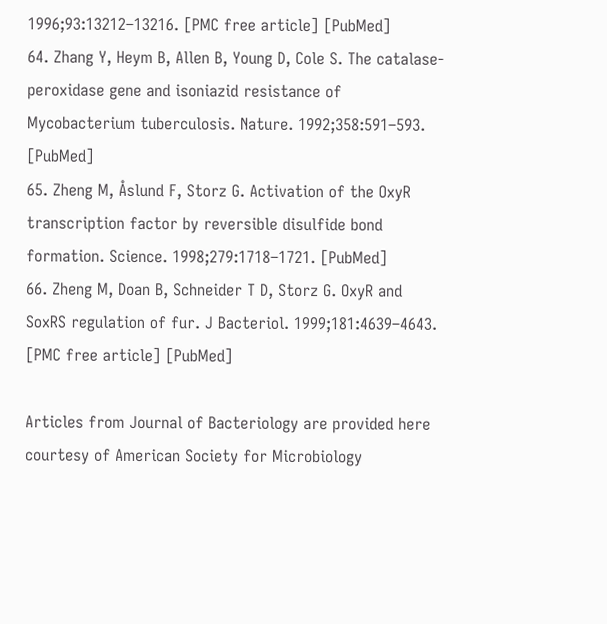1996;93:13212–13216. [PMC free article] [PubMed]
64. Zhang Y, Heym B, Allen B, Young D, Cole S. The catalase-peroxidase gene and isoniazid resistance of Mycobacterium tuberculosis. Nature. 1992;358:591–593. [PubMed]
65. Zheng M, Åslund F, Storz G. Activation of the OxyR transcription factor by reversible disulfide bond formation. Science. 1998;279:1718–1721. [PubMed]
66. Zheng M, Doan B, Schneider T D, Storz G. OxyR and SoxRS regulation of fur. J Bacteriol. 1999;181:4639–4643. [PMC free article] [PubMed]

Articles from Journal of Bacteriology are provided here courtesy of American Society for Microbiology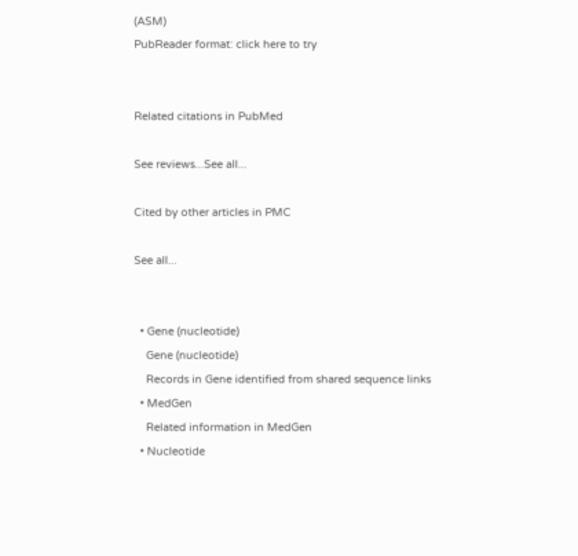(ASM)
PubReader format: click here to try


Related citations in PubMed

See reviews...See all...

Cited by other articles in PMC

See all...


  • Gene (nucleotide)
    Gene (nucleotide)
    Records in Gene identified from shared sequence links
  • MedGen
    Related information in MedGen
  • Nucleotide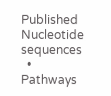Published Nucleotide sequences
  • Pathways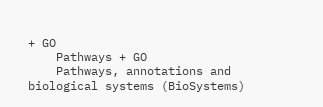+ GO
    Pathways + GO
    Pathways, annotations and biological systems (BioSystems)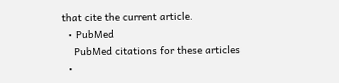that cite the current article.
  • PubMed
    PubMed citations for these articles
  •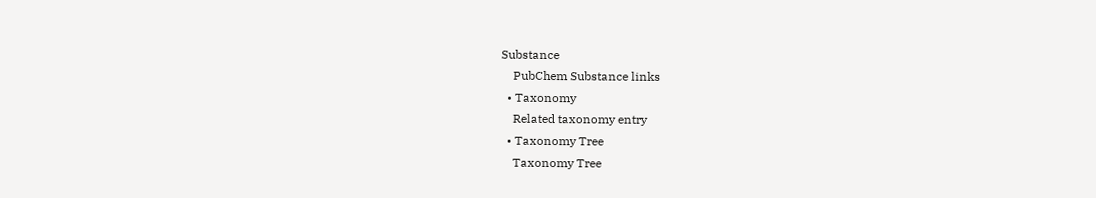Substance
    PubChem Substance links
  • Taxonomy
    Related taxonomy entry
  • Taxonomy Tree
    Taxonomy Tree